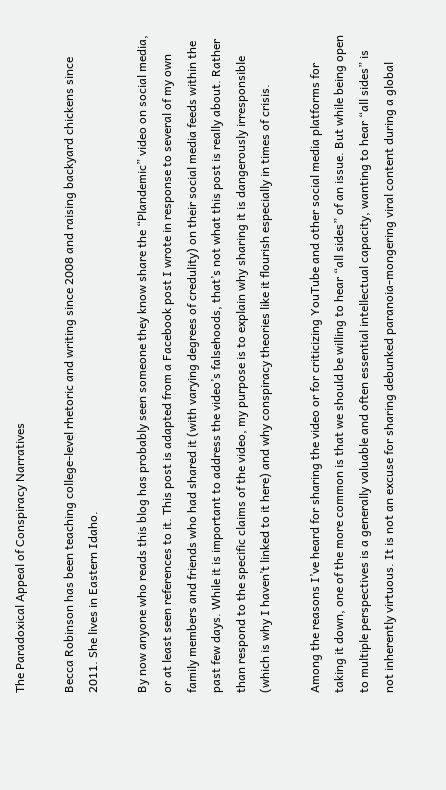The Paradoxical Appeal of Conspiracy Narratives

Becca Robinson has been teaching college-level rhetoric and writing since 2008 and raising backyard chickens since 2011. She lives in Eastern Idaho.

By now anyone who reads this blog has probably seen someone they know share the “Plandemic” video on social media, or at least seen references to it. This post is adapted from a Facebook post I wrote in response to several of my own family members and friends who had shared it (with varying degrees of credulity) on their social media feeds within the past few days. While it is important to address the video’s falsehoods, that’s not what this post is really about. Rather than respond to the specific claims of the video, my purpose is to explain why sharing it is dangerously irresponsible (which is why I haven’t linked to it here) and why conspiracy theories like it flourish especially in times of crisis.

Among the reasons I’ve heard for sharing the video or for criticizing YouTube and other social media platforms for taking it down, one of the more common is that we should be willing to hear “all sides” of an issue. But while being open to multiple perspectives is a generally valuable and often essential intellectual capacity, wanting to hear “all sides” is not inherently virtuous. It is not an excuse for sharing debunked paranoia-mongering viral content during a global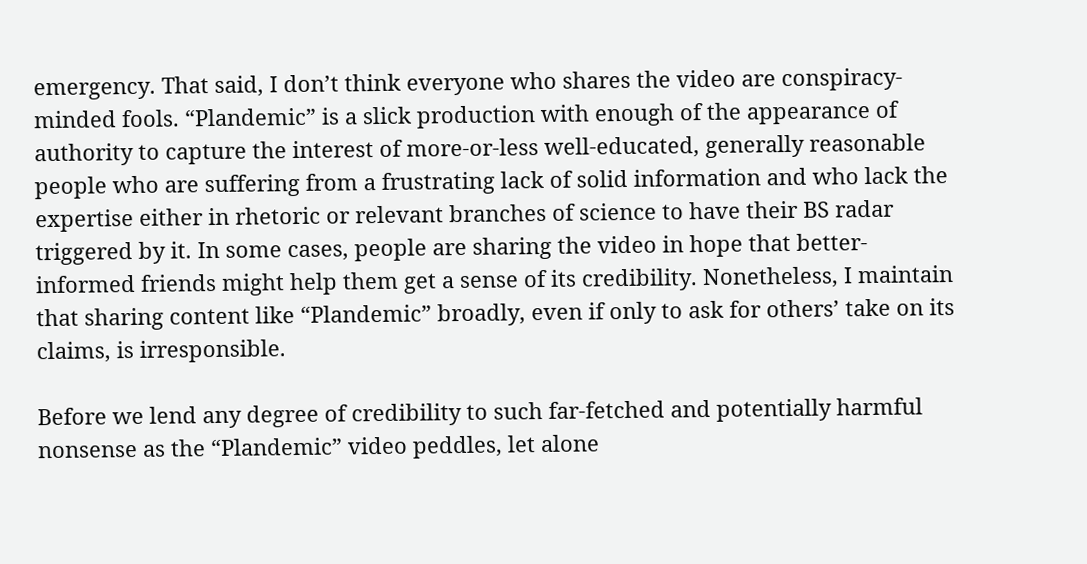emergency. That said, I don’t think everyone who shares the video are conspiracy-minded fools. “Plandemic” is a slick production with enough of the appearance of authority to capture the interest of more-or-less well-educated, generally reasonable people who are suffering from a frustrating lack of solid information and who lack the expertise either in rhetoric or relevant branches of science to have their BS radar triggered by it. In some cases, people are sharing the video in hope that better-informed friends might help them get a sense of its credibility. Nonetheless, I maintain that sharing content like “Plandemic” broadly, even if only to ask for others’ take on its claims, is irresponsible.

Before we lend any degree of credibility to such far-fetched and potentially harmful nonsense as the “Plandemic” video peddles, let alone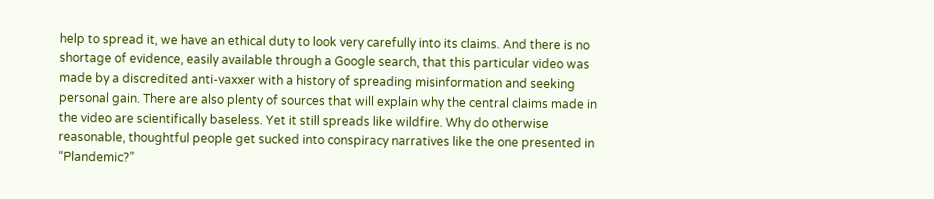help to spread it, we have an ethical duty to look very carefully into its claims. And there is no shortage of evidence, easily available through a Google search, that this particular video was made by a discredited anti-vaxxer with a history of spreading misinformation and seeking personal gain. There are also plenty of sources that will explain why the central claims made in the video are scientifically baseless. Yet it still spreads like wildfire. Why do otherwise reasonable, thoughtful people get sucked into conspiracy narratives like the one presented in “Plandemic?”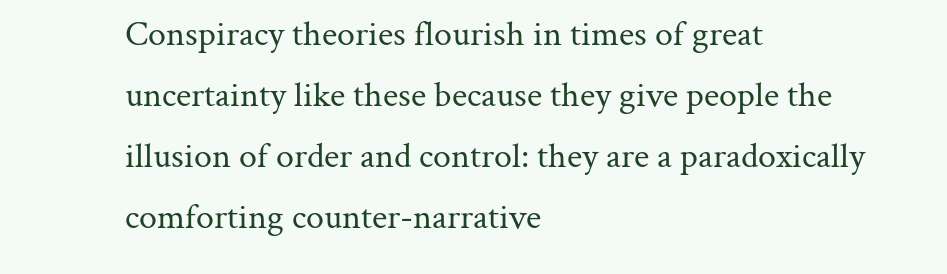Conspiracy theories flourish in times of great uncertainty like these because they give people the illusion of order and control: they are a paradoxically comforting counter-narrative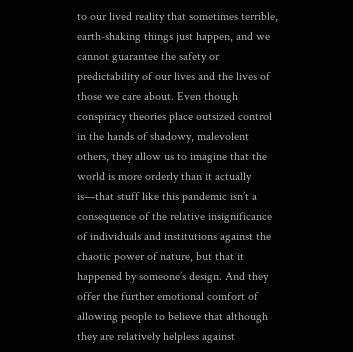to our lived reality that sometimes terrible, earth-shaking things just happen, and we cannot guarantee the safety or predictability of our lives and the lives of those we care about. Even though conspiracy theories place outsized control in the hands of shadowy, malevolent others, they allow us to imagine that the world is more orderly than it actually is—that stuff like this pandemic isn’t a consequence of the relative insignificance of individuals and institutions against the chaotic power of nature, but that it happened by someone’s design. And they offer the further emotional comfort of allowing people to believe that although they are relatively helpless against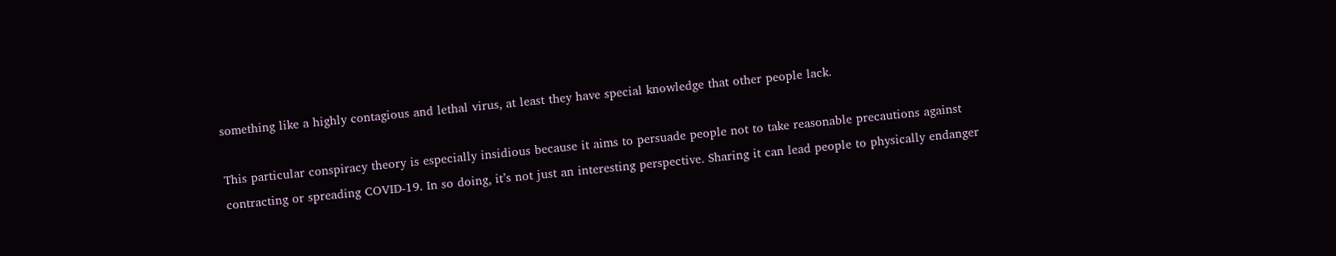something like a highly contagious and lethal virus, at least they have special knowledge that other people lack.

This particular conspiracy theory is especially insidious because it aims to persuade people not to take reasonable precautions against contracting or spreading COVID-19. In so doing, it’s not just an interesting perspective. Sharing it can lead people to physically endanger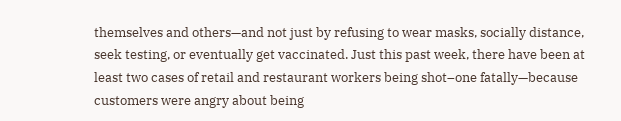themselves and others—and not just by refusing to wear masks, socially distance, seek testing, or eventually get vaccinated. Just this past week, there have been at least two cases of retail and restaurant workers being shot–one fatally—because customers were angry about being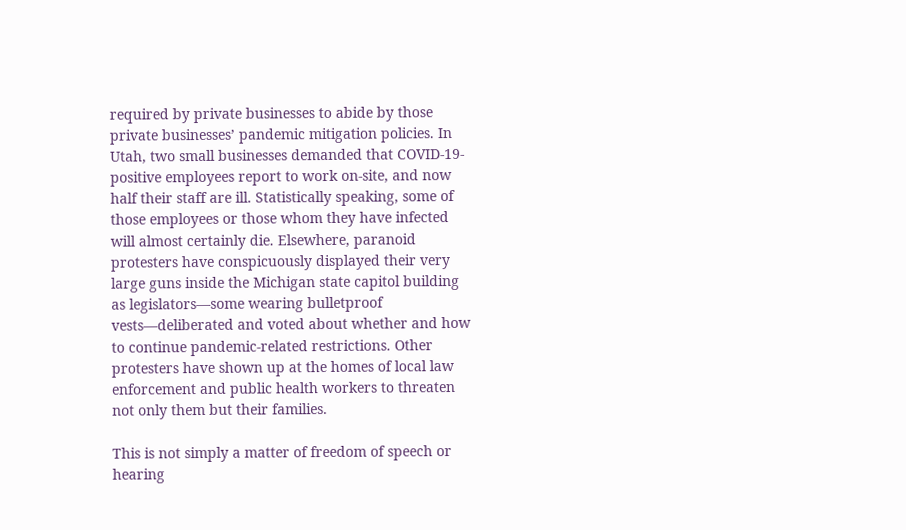required by private businesses to abide by those private businesses’ pandemic mitigation policies. In Utah, two small businesses demanded that COVID-19-positive employees report to work on-site, and now half their staff are ill. Statistically speaking, some of those employees or those whom they have infected will almost certainly die. Elsewhere, paranoid protesters have conspicuously displayed their very large guns inside the Michigan state capitol building as legislators—some wearing bulletproof vests—deliberated and voted about whether and how to continue pandemic-related restrictions. Other protesters have shown up at the homes of local law enforcement and public health workers to threaten not only them but their families.

This is not simply a matter of freedom of speech or hearing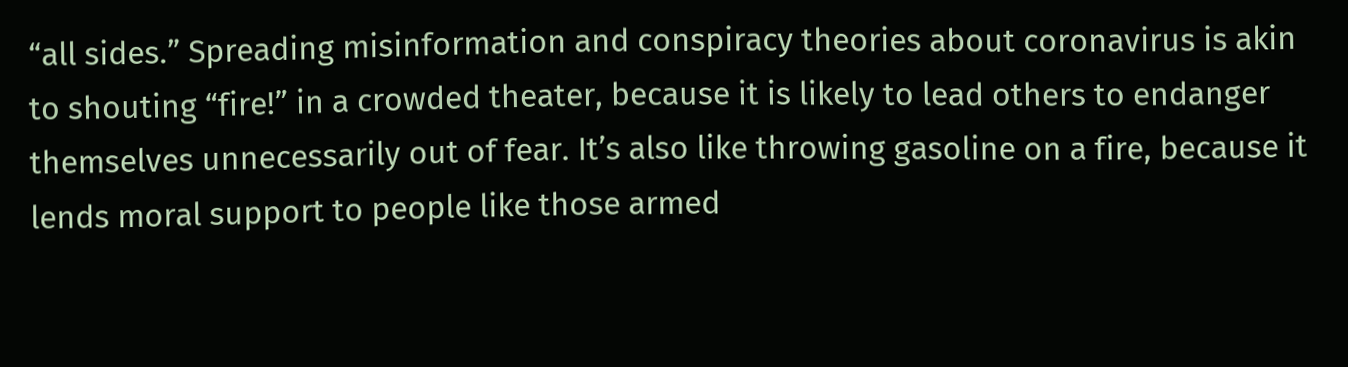“all sides.” Spreading misinformation and conspiracy theories about coronavirus is akin to shouting “fire!” in a crowded theater, because it is likely to lead others to endanger themselves unnecessarily out of fear. It’s also like throwing gasoline on a fire, because it lends moral support to people like those armed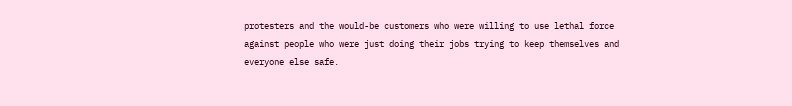protesters and the would-be customers who were willing to use lethal force against people who were just doing their jobs trying to keep themselves and everyone else safe.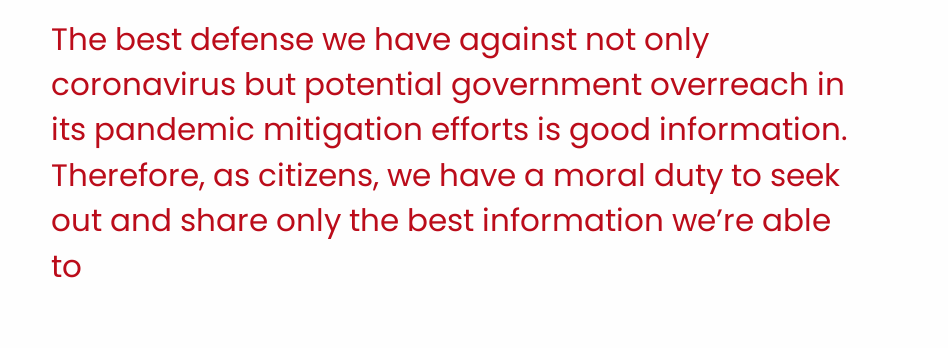The best defense we have against not only coronavirus but potential government overreach in its pandemic mitigation efforts is good information. Therefore, as citizens, we have a moral duty to seek out and share only the best information we’re able to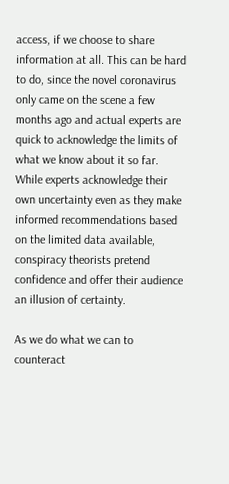access, if we choose to share information at all. This can be hard to do, since the novel coronavirus only came on the scene a few months ago and actual experts are quick to acknowledge the limits of what we know about it so far. While experts acknowledge their own uncertainty even as they make informed recommendations based on the limited data available, conspiracy theorists pretend confidence and offer their audience an illusion of certainty.

As we do what we can to counteract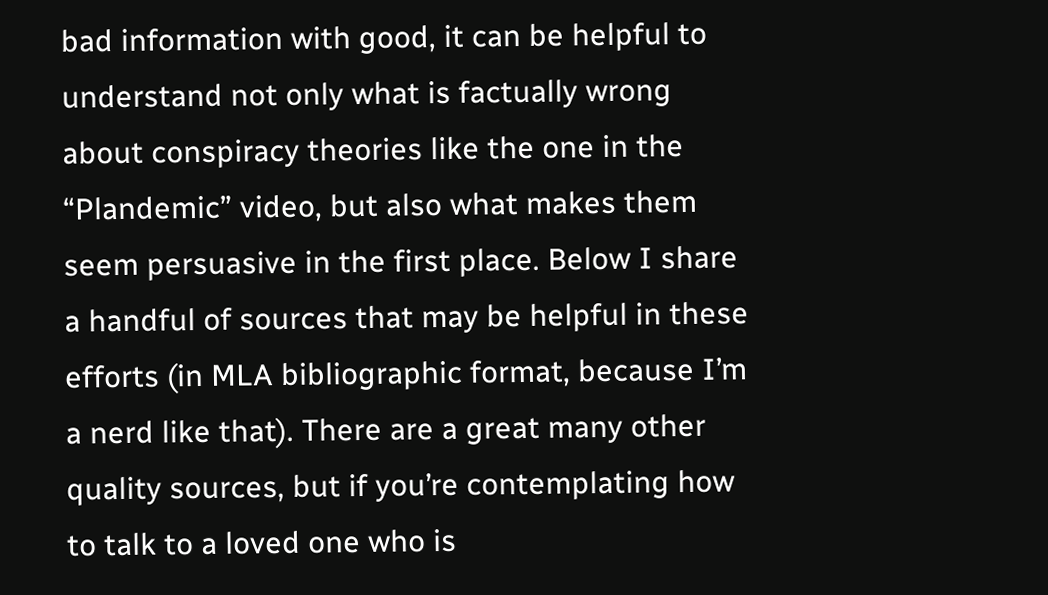bad information with good, it can be helpful to understand not only what is factually wrong about conspiracy theories like the one in the “Plandemic” video, but also what makes them seem persuasive in the first place. Below I share a handful of sources that may be helpful in these efforts (in MLA bibliographic format, because I’m a nerd like that). There are a great many other quality sources, but if you’re contemplating how to talk to a loved one who is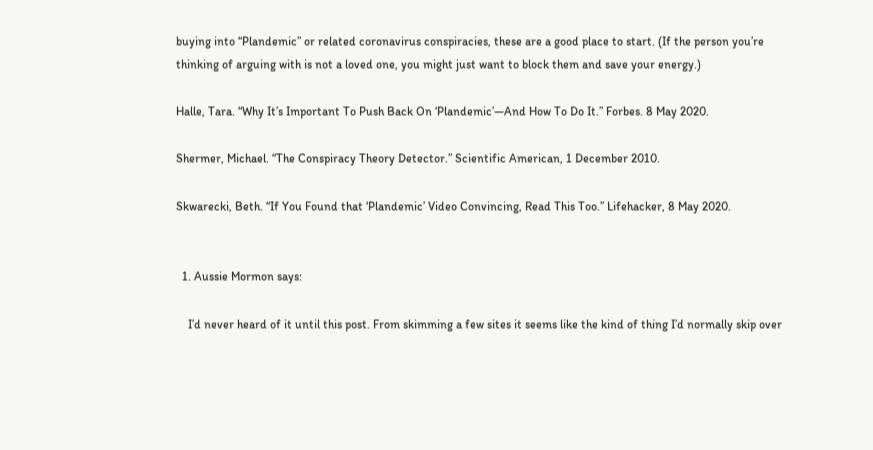buying into “Plandemic” or related coronavirus conspiracies, these are a good place to start. (If the person you’re thinking of arguing with is not a loved one, you might just want to block them and save your energy.)

Halle, Tara. “Why It’s Important To Push Back On ‘Plandemic’—And How To Do It.” Forbes. 8 May 2020.

Shermer, Michael. “The Conspiracy Theory Detector.” Scientific American, 1 December 2010.

Skwarecki, Beth. “If You Found that ‘Plandemic’ Video Convincing, Read This Too.” Lifehacker, 8 May 2020.


  1. Aussie Mormon says:

    I’d never heard of it until this post. From skimming a few sites it seems like the kind of thing I’d normally skip over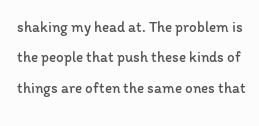shaking my head at. The problem is the people that push these kinds of things are often the same ones that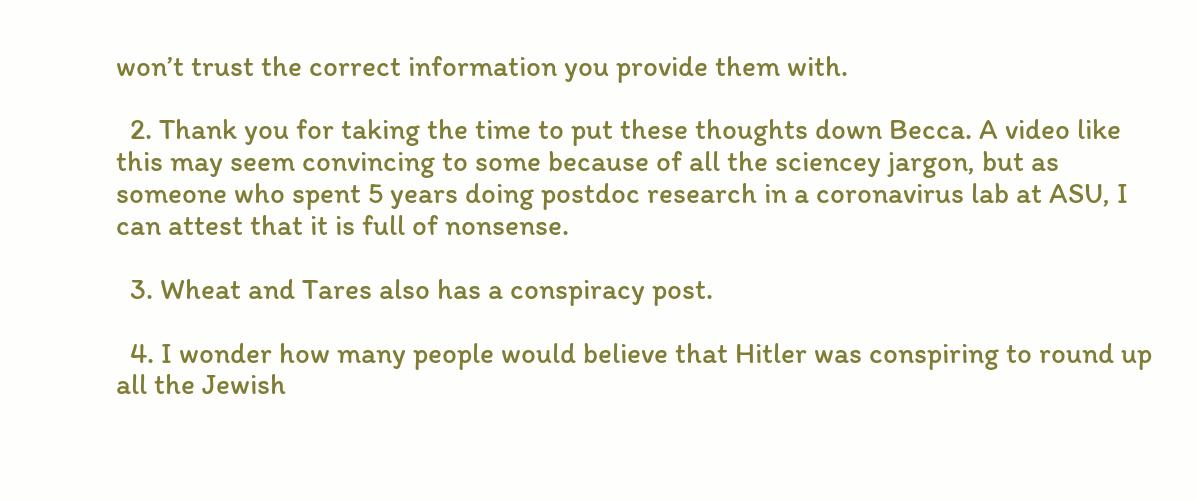won’t trust the correct information you provide them with.

  2. Thank you for taking the time to put these thoughts down Becca. A video like this may seem convincing to some because of all the sciencey jargon, but as someone who spent 5 years doing postdoc research in a coronavirus lab at ASU, I can attest that it is full of nonsense.

  3. Wheat and Tares also has a conspiracy post.

  4. I wonder how many people would believe that Hitler was conspiring to round up all the Jewish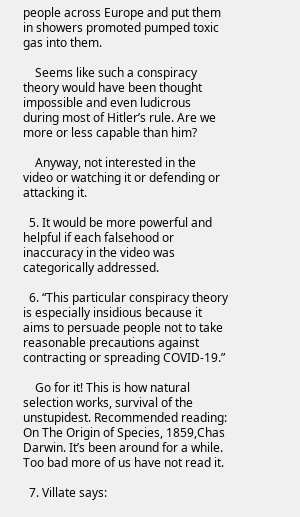people across Europe and put them in showers promoted pumped toxic gas into them.

    Seems like such a conspiracy theory would have been thought impossible and even ludicrous during most of Hitler’s rule. Are we more or less capable than him?

    Anyway, not interested in the video or watching it or defending or attacking it.

  5. It would be more powerful and helpful if each falsehood or inaccuracy in the video was categorically addressed.

  6. “This particular conspiracy theory is especially insidious because it aims to persuade people not to take reasonable precautions against contracting or spreading COVID-19.”

    Go for it! This is how natural selection works, survival of the unstupidest. Recommended reading: On The Origin of Species, 1859,Chas Darwin. It’s been around for a while. Too bad more of us have not read it.

  7. Villate says: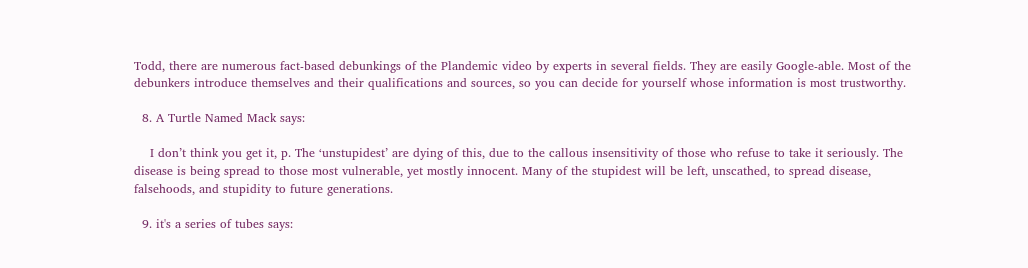Todd, there are numerous fact-based debunkings of the Plandemic video by experts in several fields. They are easily Google-able. Most of the debunkers introduce themselves and their qualifications and sources, so you can decide for yourself whose information is most trustworthy.

  8. A Turtle Named Mack says:

    I don’t think you get it, p. The ‘unstupidest’ are dying of this, due to the callous insensitivity of those who refuse to take it seriously. The disease is being spread to those most vulnerable, yet mostly innocent. Many of the stupidest will be left, unscathed, to spread disease, falsehoods, and stupidity to future generations.

  9. it's a series of tubes says: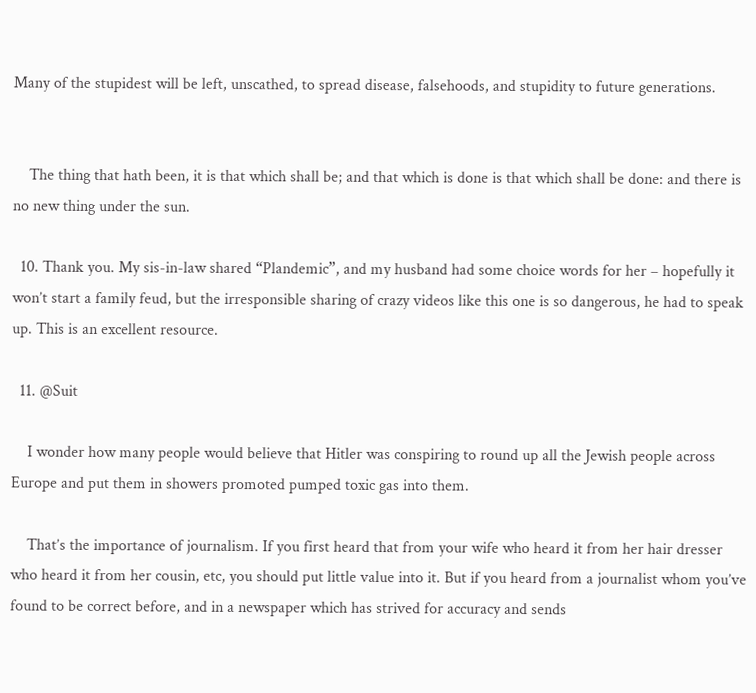Many of the stupidest will be left, unscathed, to spread disease, falsehoods, and stupidity to future generations.


    The thing that hath been, it is that which shall be; and that which is done is that which shall be done: and there is no new thing under the sun.

  10. Thank you. My sis-in-law shared “Plandemic”, and my husband had some choice words for her – hopefully it won’t start a family feud, but the irresponsible sharing of crazy videos like this one is so dangerous, he had to speak up. This is an excellent resource.

  11. @Suit

    I wonder how many people would believe that Hitler was conspiring to round up all the Jewish people across Europe and put them in showers promoted pumped toxic gas into them.

    That’s the importance of journalism. If you first heard that from your wife who heard it from her hair dresser who heard it from her cousin, etc, you should put little value into it. But if you heard from a journalist whom you’ve found to be correct before, and in a newspaper which has strived for accuracy and sends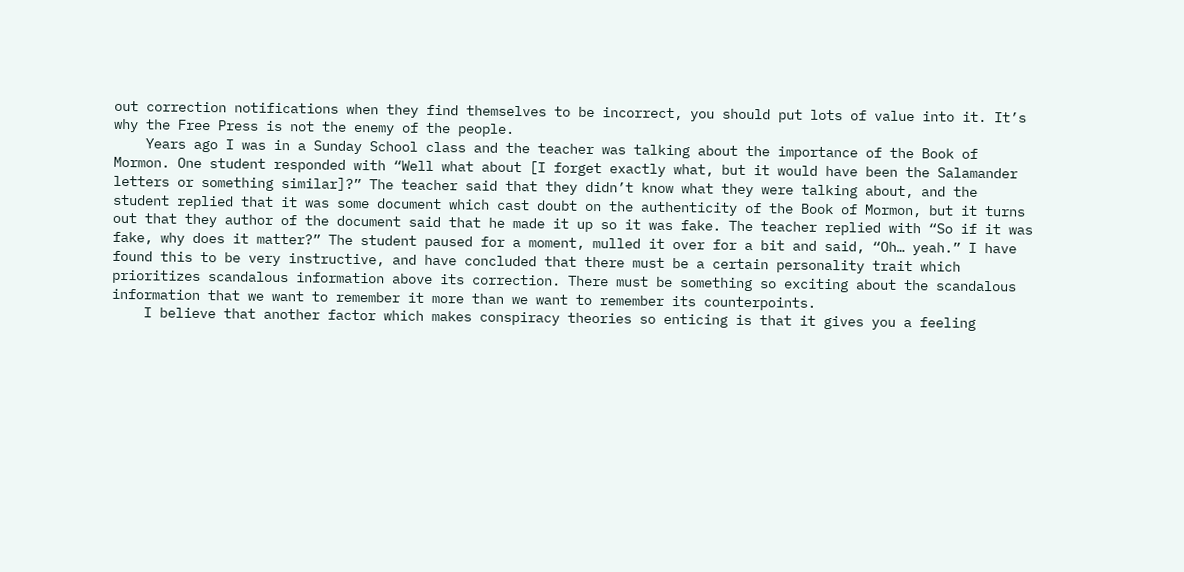out correction notifications when they find themselves to be incorrect, you should put lots of value into it. It’s why the Free Press is not the enemy of the people.
    Years ago I was in a Sunday School class and the teacher was talking about the importance of the Book of Mormon. One student responded with “Well what about [I forget exactly what, but it would have been the Salamander letters or something similar]?” The teacher said that they didn’t know what they were talking about, and the student replied that it was some document which cast doubt on the authenticity of the Book of Mormon, but it turns out that they author of the document said that he made it up so it was fake. The teacher replied with “So if it was fake, why does it matter?” The student paused for a moment, mulled it over for a bit and said, “Oh… yeah.” I have found this to be very instructive, and have concluded that there must be a certain personality trait which prioritizes scandalous information above its correction. There must be something so exciting about the scandalous information that we want to remember it more than we want to remember its counterpoints.
    I believe that another factor which makes conspiracy theories so enticing is that it gives you a feeling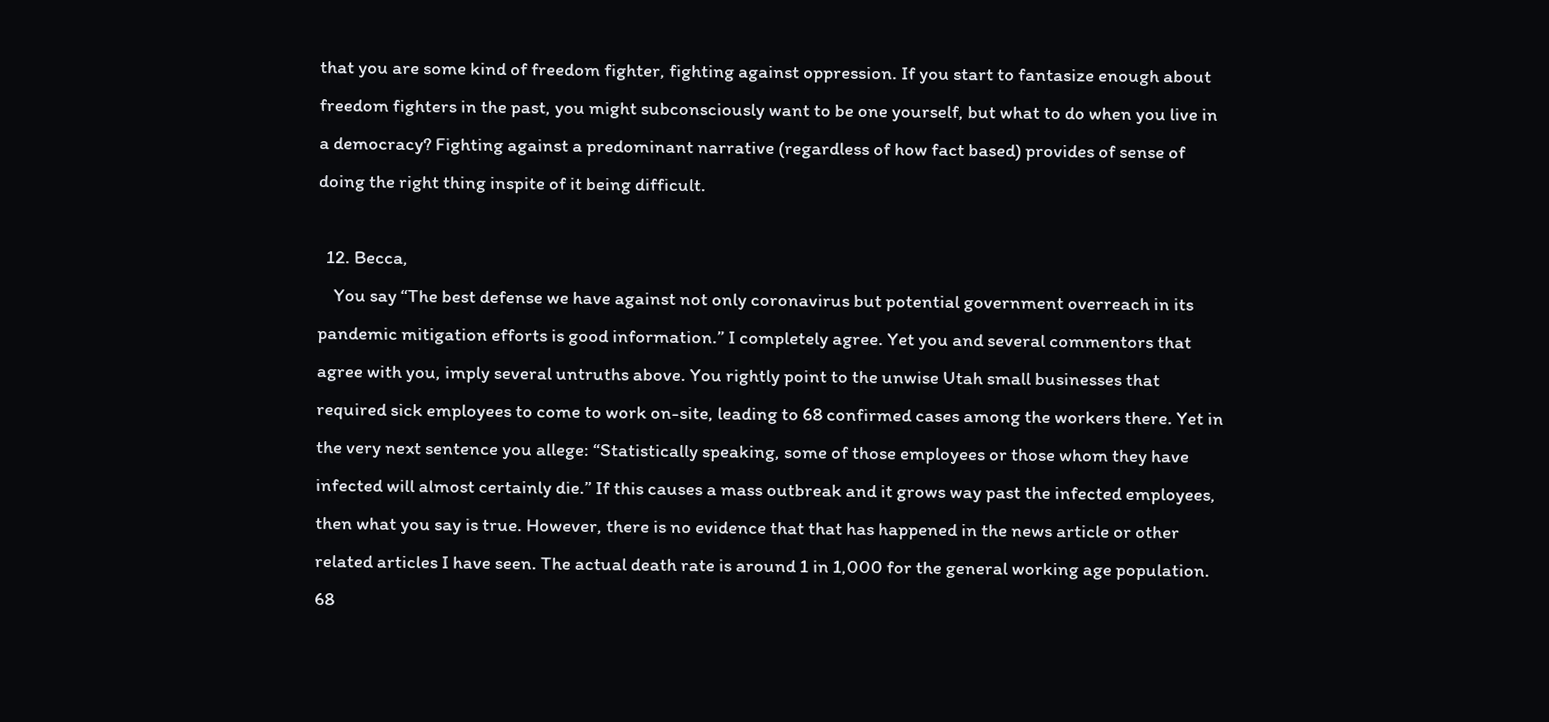that you are some kind of freedom fighter, fighting against oppression. If you start to fantasize enough about freedom fighters in the past, you might subconsciously want to be one yourself, but what to do when you live in a democracy? Fighting against a predominant narrative (regardless of how fact based) provides of sense of doing the right thing inspite of it being difficult.

  12. Becca,
    You say “The best defense we have against not only coronavirus but potential government overreach in its pandemic mitigation efforts is good information.” I completely agree. Yet you and several commentors that agree with you, imply several untruths above. You rightly point to the unwise Utah small businesses that required sick employees to come to work on-site, leading to 68 confirmed cases among the workers there. Yet in the very next sentence you allege: “Statistically speaking, some of those employees or those whom they have infected will almost certainly die.” If this causes a mass outbreak and it grows way past the infected employees, then what you say is true. However, there is no evidence that that has happened in the news article or other related articles I have seen. The actual death rate is around 1 in 1,000 for the general working age population. 68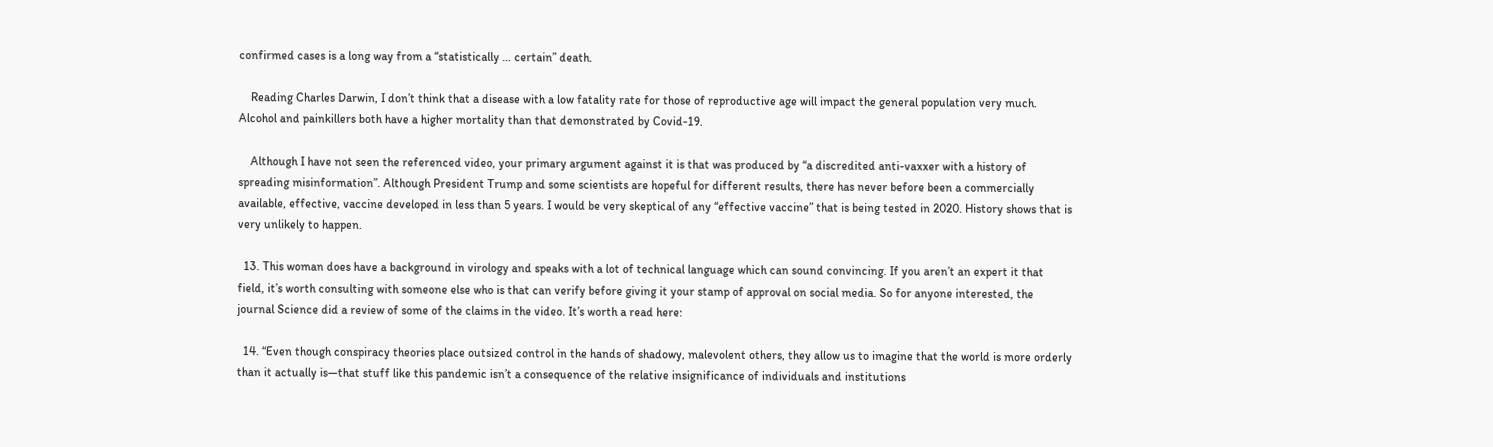confirmed cases is a long way from a “statistically … certain” death.

    Reading Charles Darwin, I don’t think that a disease with a low fatality rate for those of reproductive age will impact the general population very much. Alcohol and painkillers both have a higher mortality than that demonstrated by Covid-19.

    Although I have not seen the referenced video, your primary argument against it is that was produced by “a discredited anti-vaxxer with a history of spreading misinformation”. Although President Trump and some scientists are hopeful for different results, there has never before been a commercially available, effective, vaccine developed in less than 5 years. I would be very skeptical of any “effective vaccine” that is being tested in 2020. History shows that is very unlikely to happen.

  13. This woman does have a background in virology and speaks with a lot of technical language which can sound convincing. If you aren’t an expert it that field, it’s worth consulting with someone else who is that can verify before giving it your stamp of approval on social media. So for anyone interested, the journal Science did a review of some of the claims in the video. It’s worth a read here:

  14. “Even though conspiracy theories place outsized control in the hands of shadowy, malevolent others, they allow us to imagine that the world is more orderly than it actually is—that stuff like this pandemic isn’t a consequence of the relative insignificance of individuals and institutions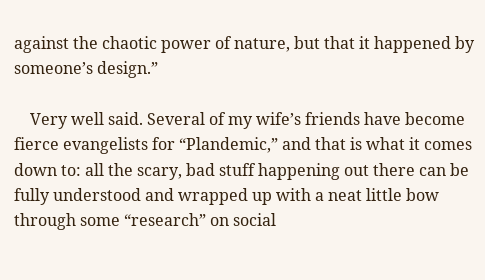against the chaotic power of nature, but that it happened by someone’s design.”

    Very well said. Several of my wife’s friends have become fierce evangelists for “Plandemic,” and that is what it comes down to: all the scary, bad stuff happening out there can be fully understood and wrapped up with a neat little bow through some “research” on social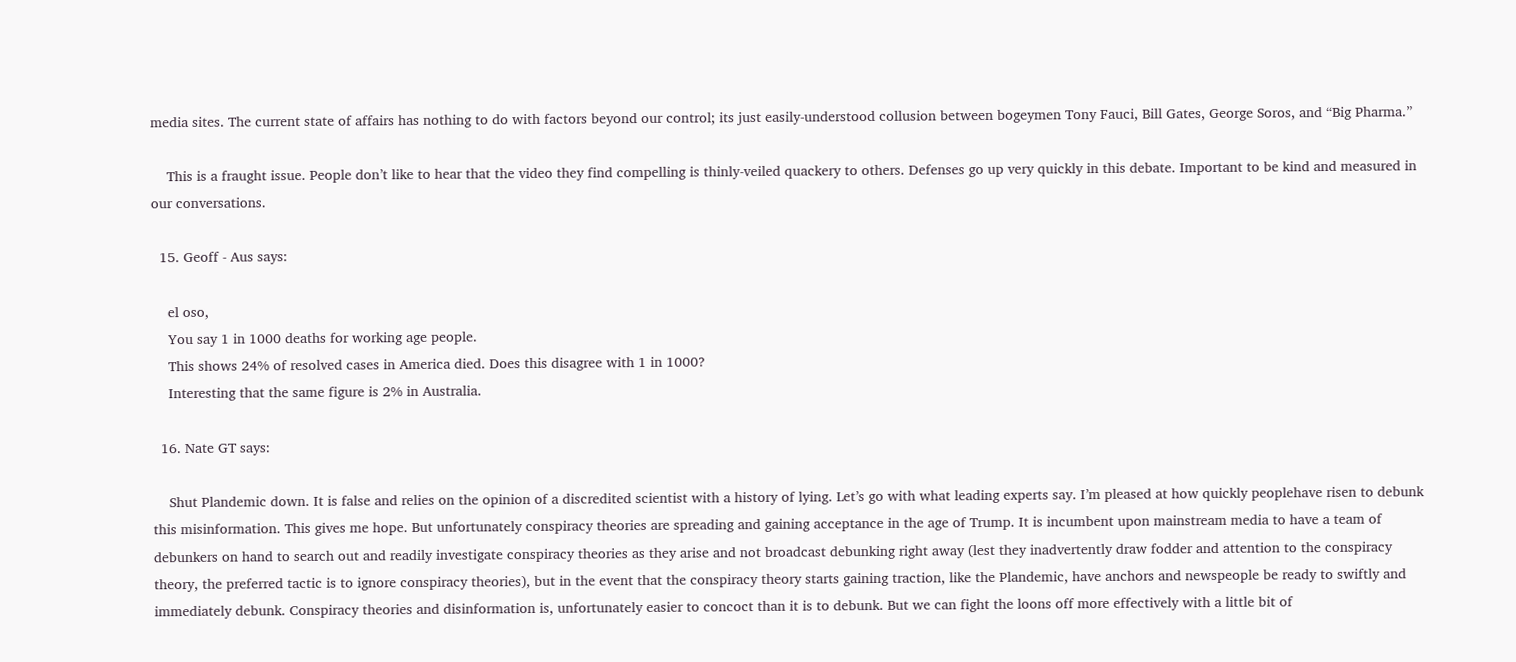media sites. The current state of affairs has nothing to do with factors beyond our control; its just easily-understood collusion between bogeymen Tony Fauci, Bill Gates, George Soros, and “Big Pharma.”

    This is a fraught issue. People don’t like to hear that the video they find compelling is thinly-veiled quackery to others. Defenses go up very quickly in this debate. Important to be kind and measured in our conversations.

  15. Geoff - Aus says:

    el oso,
    You say 1 in 1000 deaths for working age people.
    This shows 24% of resolved cases in America died. Does this disagree with 1 in 1000?
    Interesting that the same figure is 2% in Australia.

  16. Nate GT says:

    Shut Plandemic down. It is false and relies on the opinion of a discredited scientist with a history of lying. Let’s go with what leading experts say. I’m pleased at how quickly peoplehave risen to debunk this misinformation. This gives me hope. But unfortunately conspiracy theories are spreading and gaining acceptance in the age of Trump. It is incumbent upon mainstream media to have a team of debunkers on hand to search out and readily investigate conspiracy theories as they arise and not broadcast debunking right away (lest they inadvertently draw fodder and attention to the conspiracy theory, the preferred tactic is to ignore conspiracy theories), but in the event that the conspiracy theory starts gaining traction, like the Plandemic, have anchors and newspeople be ready to swiftly and immediately debunk. Conspiracy theories and disinformation is, unfortunately easier to concoct than it is to debunk. But we can fight the loons off more effectively with a little bit of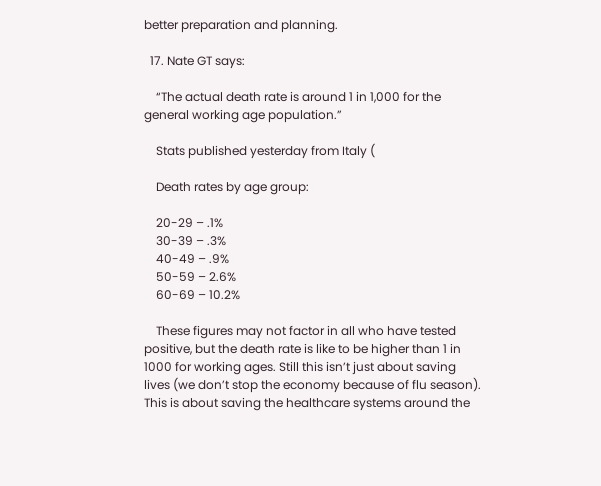better preparation and planning.

  17. Nate GT says:

    “The actual death rate is around 1 in 1,000 for the general working age population.”

    Stats published yesterday from Italy (

    Death rates by age group:

    20-29 – .1%
    30-39 – .3%
    40-49 – .9%
    50-59 – 2.6%
    60-69 – 10.2%

    These figures may not factor in all who have tested positive, but the death rate is like to be higher than 1 in 1000 for working ages. Still this isn’t just about saving lives (we don’t stop the economy because of flu season). This is about saving the healthcare systems around the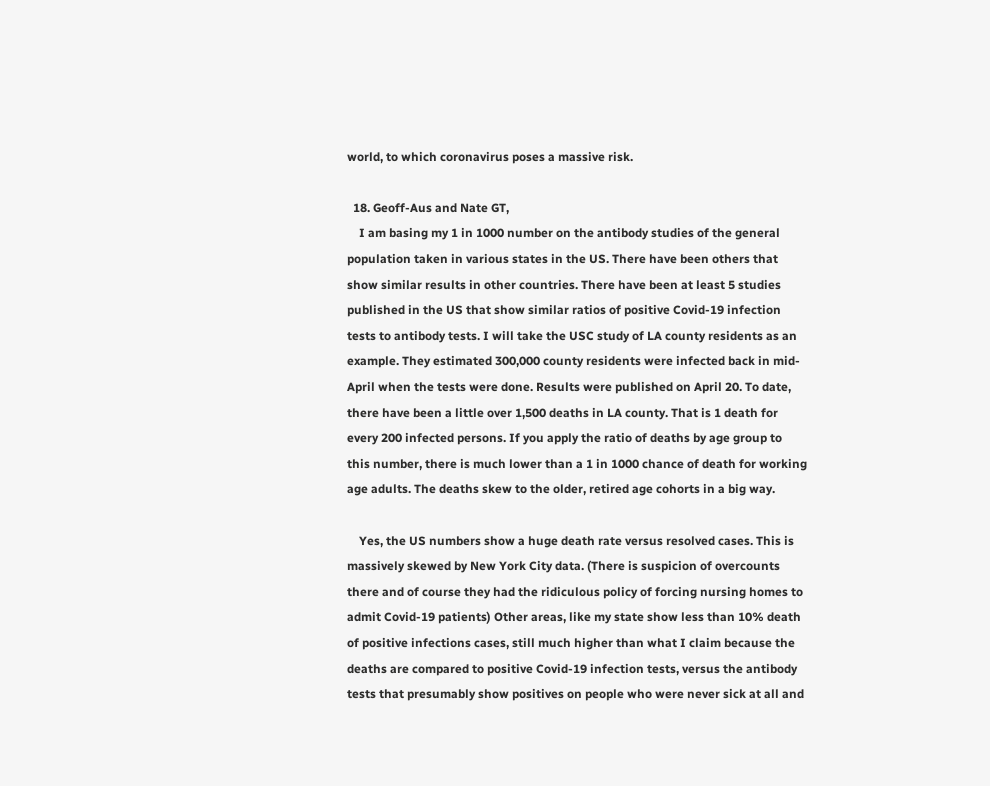world, to which coronavirus poses a massive risk.

  18. Geoff-Aus and Nate GT,
    I am basing my 1 in 1000 number on the antibody studies of the general population taken in various states in the US. There have been others that show similar results in other countries. There have been at least 5 studies published in the US that show similar ratios of positive Covid-19 infection tests to antibody tests. I will take the USC study of LA county residents as an example. They estimated 300,000 county residents were infected back in mid-April when the tests were done. Results were published on April 20. To date, there have been a little over 1,500 deaths in LA county. That is 1 death for every 200 infected persons. If you apply the ratio of deaths by age group to this number, there is much lower than a 1 in 1000 chance of death for working age adults. The deaths skew to the older, retired age cohorts in a big way.

    Yes, the US numbers show a huge death rate versus resolved cases. This is massively skewed by New York City data. (There is suspicion of overcounts there and of course they had the ridiculous policy of forcing nursing homes to admit Covid-19 patients) Other areas, like my state show less than 10% death of positive infections cases, still much higher than what I claim because the deaths are compared to positive Covid-19 infection tests, versus the antibody tests that presumably show positives on people who were never sick at all and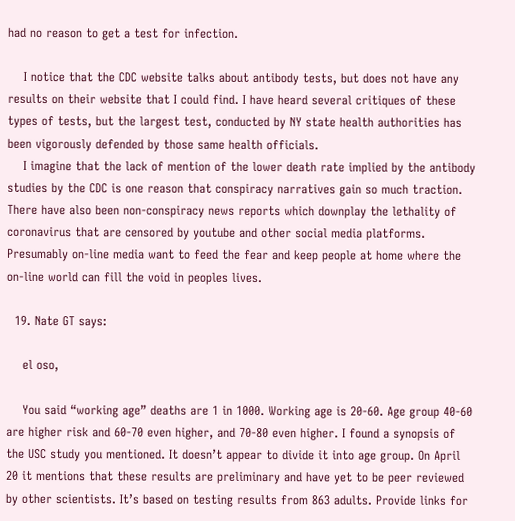had no reason to get a test for infection.

    I notice that the CDC website talks about antibody tests, but does not have any results on their website that I could find. I have heard several critiques of these types of tests, but the largest test, conducted by NY state health authorities has been vigorously defended by those same health officials.
    I imagine that the lack of mention of the lower death rate implied by the antibody studies by the CDC is one reason that conspiracy narratives gain so much traction. There have also been non-conspiracy news reports which downplay the lethality of coronavirus that are censored by youtube and other social media platforms. Presumably on-line media want to feed the fear and keep people at home where the on-line world can fill the void in peoples lives.

  19. Nate GT says:

    el oso,

    You said “working age” deaths are 1 in 1000. Working age is 20-60. Age group 40-60 are higher risk and 60-70 even higher, and 70-80 even higher. I found a synopsis of the USC study you mentioned. It doesn’t appear to divide it into age group. On April 20 it mentions that these results are preliminary and have yet to be peer reviewed by other scientists. It’s based on testing results from 863 adults. Provide links for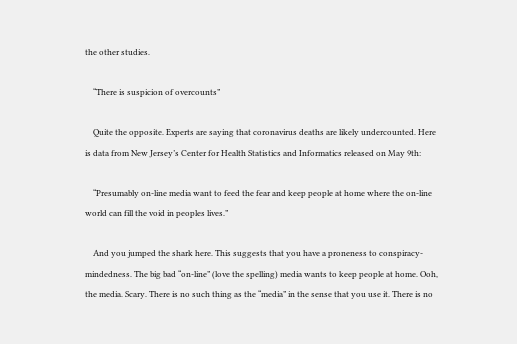the other studies.

    “There is suspicion of overcounts”

    Quite the opposite. Experts are saying that coronavirus deaths are likely undercounted. Here is data from New Jersey’s Center for Health Statistics and Informatics released on May 9th:

    “Presumably on-line media want to feed the fear and keep people at home where the on-line world can fill the void in peoples lives.”

    And you jumped the shark here. This suggests that you have a proneness to conspiracy-mindedness. The big bad “on-line” (love the spelling) media wants to keep people at home. Ooh, the media. Scary. There is no such thing as the “media” in the sense that you use it. There is no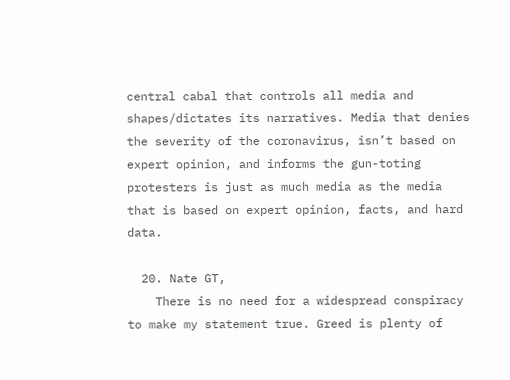central cabal that controls all media and shapes/dictates its narratives. Media that denies the severity of the coronavirus, isn’t based on expert opinion, and informs the gun-toting protesters is just as much media as the media that is based on expert opinion, facts, and hard data.

  20. Nate GT,
    There is no need for a widespread conspiracy to make my statement true. Greed is plenty of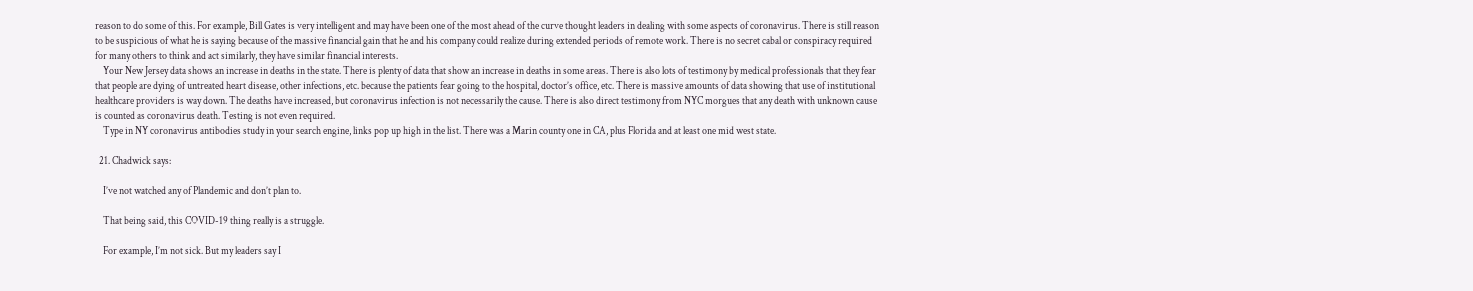reason to do some of this. For example, Bill Gates is very intelligent and may have been one of the most ahead of the curve thought leaders in dealing with some aspects of coronavirus. There is still reason to be suspicious of what he is saying because of the massive financial gain that he and his company could realize during extended periods of remote work. There is no secret cabal or conspiracy required for many others to think and act similarly, they have similar financial interests.
    Your New Jersey data shows an increase in deaths in the state. There is plenty of data that show an increase in deaths in some areas. There is also lots of testimony by medical professionals that they fear that people are dying of untreated heart disease, other infections, etc. because the patients fear going to the hospital, doctor’s office, etc. There is massive amounts of data showing that use of institutional healthcare providers is way down. The deaths have increased, but coronavirus infection is not necessarily the cause. There is also direct testimony from NYC morgues that any death with unknown cause is counted as coronavirus death. Testing is not even required.
    Type in NY coronavirus antibodies study in your search engine, links pop up high in the list. There was a Marin county one in CA, plus Florida and at least one mid west state.

  21. Chadwick says:

    I’ve not watched any of Plandemic and don’t plan to.

    That being said, this COVID-19 thing really is a struggle.

    For example, I’m not sick. But my leaders say I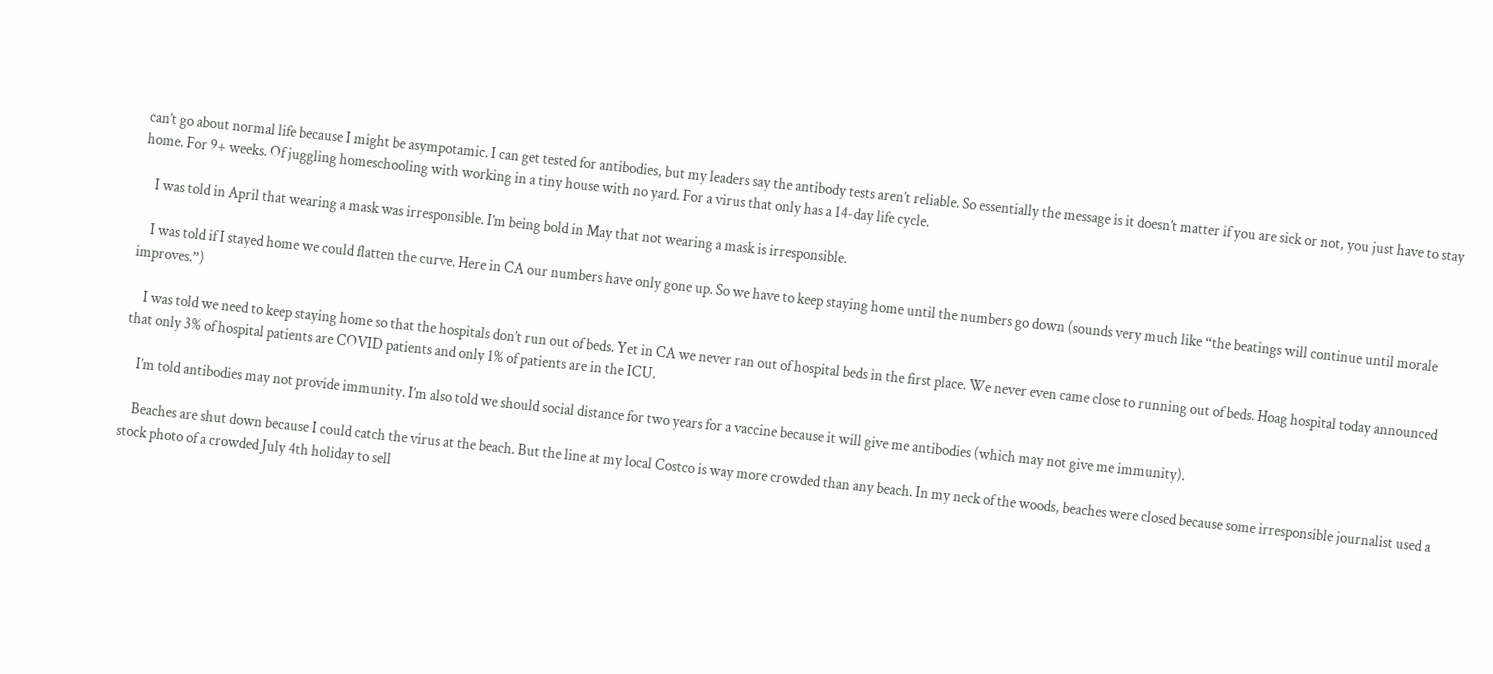can’t go about normal life because I might be asympotamic. I can get tested for antibodies, but my leaders say the antibody tests aren’t reliable. So essentially the message is it doesn’t matter if you are sick or not, you just have to stay home. For 9+ weeks. Of juggling homeschooling with working in a tiny house with no yard. For a virus that only has a 14-day life cycle.

    I was told in April that wearing a mask was irresponsible. I’m being bold in May that not wearing a mask is irresponsible.

    I was told if I stayed home we could flatten the curve. Here in CA our numbers have only gone up. So we have to keep staying home until the numbers go down (sounds very much like “the beatings will continue until morale improves.”)

    I was told we need to keep staying home so that the hospitals don’t run out of beds. Yet in CA we never ran out of hospital beds in the first place. We never even came close to running out of beds. Hoag hospital today announced that only 3% of hospital patients are COVID patients and only 1% of patients are in the ICU.

    I’m told antibodies may not provide immunity. I’m also told we should social distance for two years for a vaccine because it will give me antibodies (which may not give me immunity).

    Beaches are shut down because I could catch the virus at the beach. But the line at my local Costco is way more crowded than any beach. In my neck of the woods, beaches were closed because some irresponsible journalist used a stock photo of a crowded July 4th holiday to sell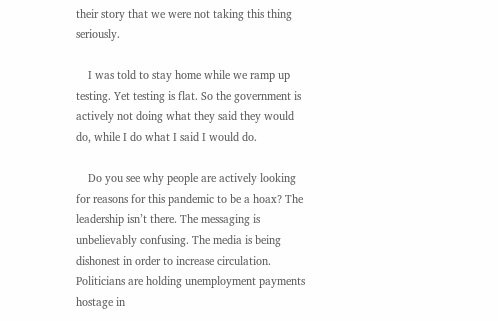their story that we were not taking this thing seriously.

    I was told to stay home while we ramp up testing. Yet testing is flat. So the government is actively not doing what they said they would do, while I do what I said I would do.

    Do you see why people are actively looking for reasons for this pandemic to be a hoax? The leadership isn’t there. The messaging is unbelievably confusing. The media is being dishonest in order to increase circulation. Politicians are holding unemployment payments hostage in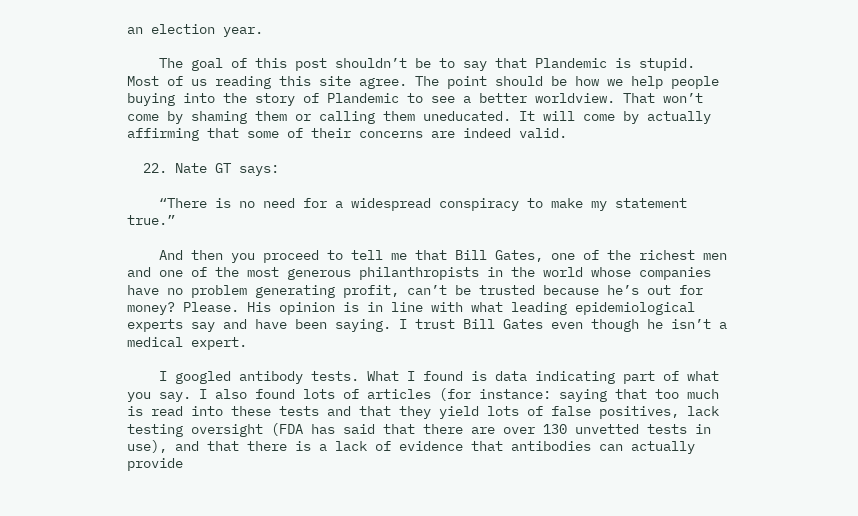an election year.

    The goal of this post shouldn’t be to say that Plandemic is stupid. Most of us reading this site agree. The point should be how we help people buying into the story of Plandemic to see a better worldview. That won’t come by shaming them or calling them uneducated. It will come by actually affirming that some of their concerns are indeed valid.

  22. Nate GT says:

    “There is no need for a widespread conspiracy to make my statement true.”

    And then you proceed to tell me that Bill Gates, one of the richest men and one of the most generous philanthropists in the world whose companies have no problem generating profit, can’t be trusted because he’s out for money? Please. His opinion is in line with what leading epidemiological experts say and have been saying. I trust Bill Gates even though he isn’t a medical expert.

    I googled antibody tests. What I found is data indicating part of what you say. I also found lots of articles (for instance: saying that too much is read into these tests and that they yield lots of false positives, lack testing oversight (FDA has said that there are over 130 unvetted tests in use), and that there is a lack of evidence that antibodies can actually provide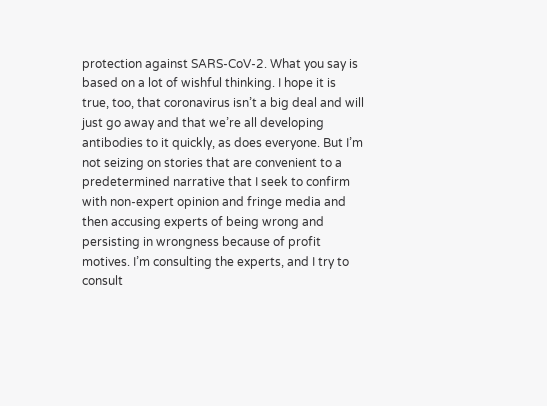protection against SARS-CoV-2. What you say is based on a lot of wishful thinking. I hope it is true, too, that coronavirus isn’t a big deal and will just go away and that we’re all developing antibodies to it quickly, as does everyone. But I’m not seizing on stories that are convenient to a predetermined narrative that I seek to confirm with non-expert opinion and fringe media and then accusing experts of being wrong and persisting in wrongness because of profit motives. I’m consulting the experts, and I try to consult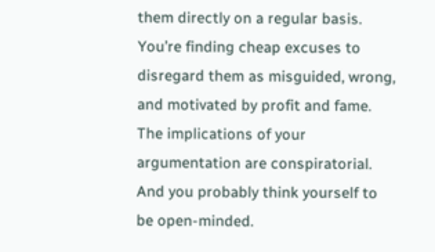them directly on a regular basis. You’re finding cheap excuses to disregard them as misguided, wrong, and motivated by profit and fame. The implications of your argumentation are conspiratorial. And you probably think yourself to be open-minded.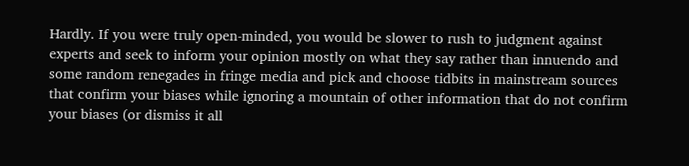Hardly. If you were truly open-minded, you would be slower to rush to judgment against experts and seek to inform your opinion mostly on what they say rather than innuendo and some random renegades in fringe media and pick and choose tidbits in mainstream sources that confirm your biases while ignoring a mountain of other information that do not confirm your biases (or dismiss it all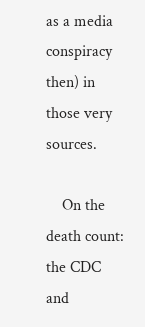as a media conspiracy then) in those very sources.

    On the death count: the CDC and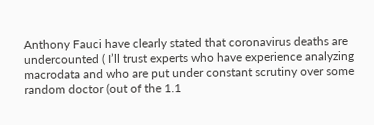Anthony Fauci have clearly stated that coronavirus deaths are undercounted ( I’ll trust experts who have experience analyzing macrodata and who are put under constant scrutiny over some random doctor (out of the 1.1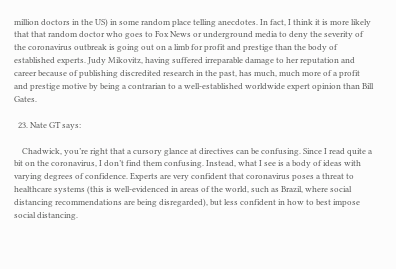million doctors in the US) in some random place telling anecdotes. In fact, I think it is more likely that that random doctor who goes to Fox News or underground media to deny the severity of the coronavirus outbreak is going out on a limb for profit and prestige than the body of established experts. Judy Mikovitz, having suffered irreparable damage to her reputation and career because of publishing discredited research in the past, has much, much more of a profit and prestige motive by being a contrarian to a well-established worldwide expert opinion than Bill Gates.

  23. Nate GT says:

    Chadwick, you’re right that a cursory glance at directives can be confusing. Since I read quite a bit on the coronavirus, I don’t find them confusing. Instead, what I see is a body of ideas with varying degrees of confidence. Experts are very confident that coronavirus poses a threat to healthcare systems (this is well-evidenced in areas of the world, such as Brazil, where social distancing recommendations are being disregarded), but less confident in how to best impose social distancing.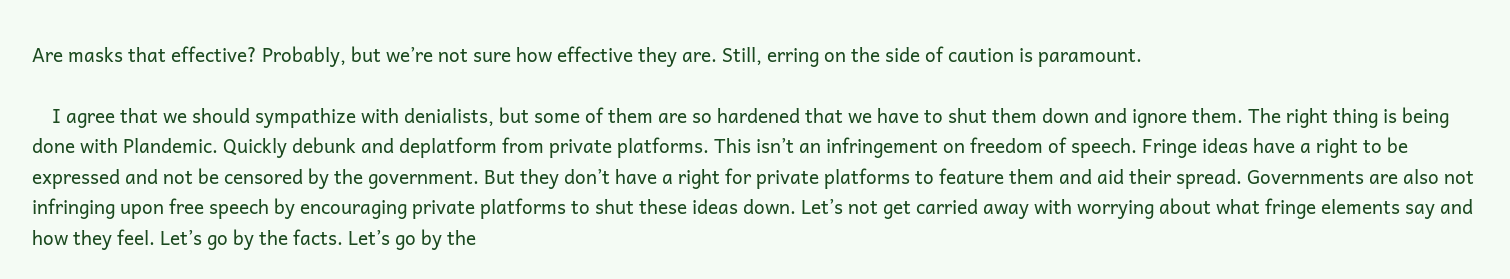Are masks that effective? Probably, but we’re not sure how effective they are. Still, erring on the side of caution is paramount.

    I agree that we should sympathize with denialists, but some of them are so hardened that we have to shut them down and ignore them. The right thing is being done with Plandemic. Quickly debunk and deplatform from private platforms. This isn’t an infringement on freedom of speech. Fringe ideas have a right to be expressed and not be censored by the government. But they don’t have a right for private platforms to feature them and aid their spread. Governments are also not infringing upon free speech by encouraging private platforms to shut these ideas down. Let’s not get carried away with worrying about what fringe elements say and how they feel. Let’s go by the facts. Let’s go by the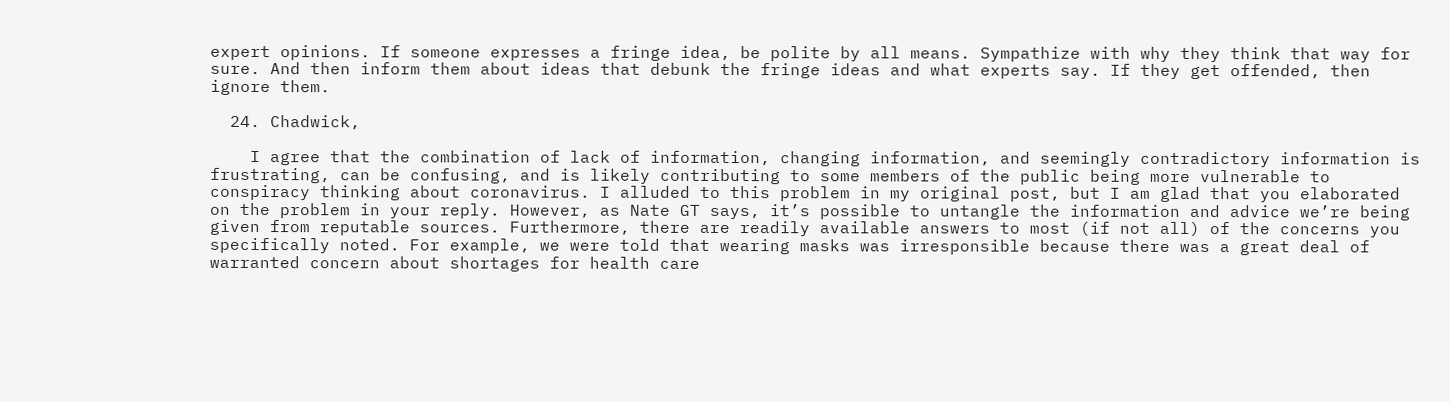expert opinions. If someone expresses a fringe idea, be polite by all means. Sympathize with why they think that way for sure. And then inform them about ideas that debunk the fringe ideas and what experts say. If they get offended, then ignore them.

  24. Chadwick,

    I agree that the combination of lack of information, changing information, and seemingly contradictory information is frustrating, can be confusing, and is likely contributing to some members of the public being more vulnerable to conspiracy thinking about coronavirus. I alluded to this problem in my original post, but I am glad that you elaborated on the problem in your reply. However, as Nate GT says, it’s possible to untangle the information and advice we’re being given from reputable sources. Furthermore, there are readily available answers to most (if not all) of the concerns you specifically noted. For example, we were told that wearing masks was irresponsible because there was a great deal of warranted concern about shortages for health care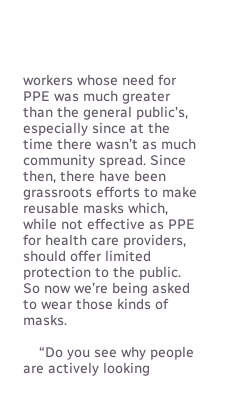workers whose need for PPE was much greater than the general public’s, especially since at the time there wasn’t as much community spread. Since then, there have been grassroots efforts to make reusable masks which, while not effective as PPE for health care providers, should offer limited protection to the public. So now we’re being asked to wear those kinds of masks.

    “Do you see why people are actively looking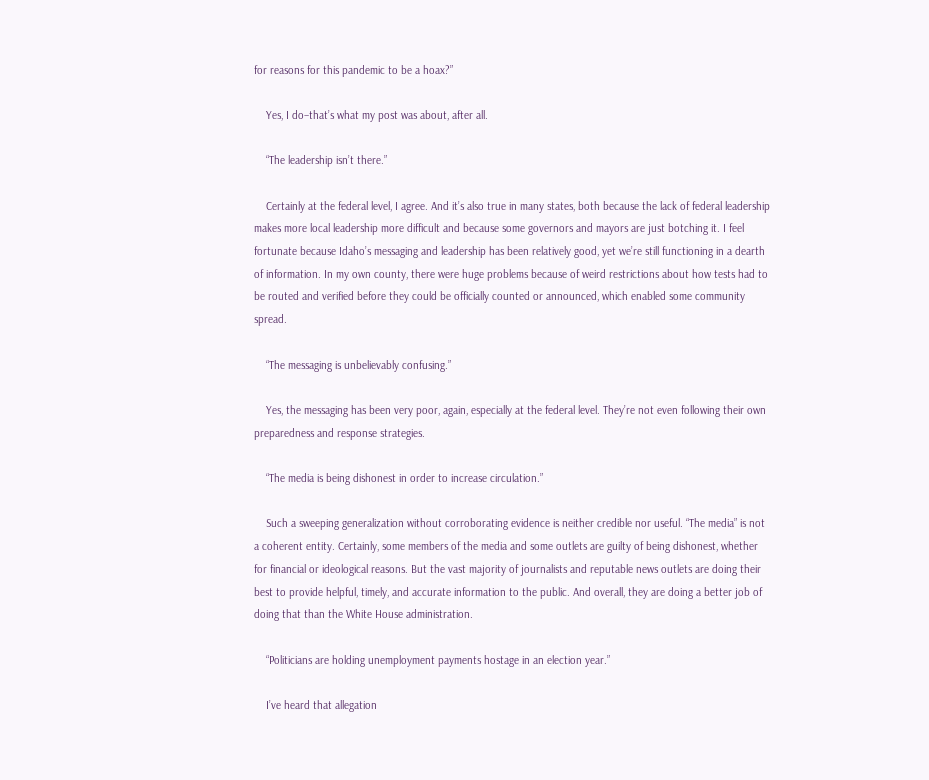for reasons for this pandemic to be a hoax?”

    Yes, I do–that’s what my post was about, after all.

    “The leadership isn’t there.”

    Certainly at the federal level, I agree. And it’s also true in many states, both because the lack of federal leadership makes more local leadership more difficult and because some governors and mayors are just botching it. I feel fortunate because Idaho’s messaging and leadership has been relatively good, yet we’re still functioning in a dearth of information. In my own county, there were huge problems because of weird restrictions about how tests had to be routed and verified before they could be officially counted or announced, which enabled some community spread.

    “The messaging is unbelievably confusing.”

    Yes, the messaging has been very poor, again, especially at the federal level. They’re not even following their own preparedness and response strategies.

    “The media is being dishonest in order to increase circulation.”

    Such a sweeping generalization without corroborating evidence is neither credible nor useful. “The media” is not a coherent entity. Certainly, some members of the media and some outlets are guilty of being dishonest, whether for financial or ideological reasons. But the vast majority of journalists and reputable news outlets are doing their best to provide helpful, timely, and accurate information to the public. And overall, they are doing a better job of doing that than the White House administration.

    “Politicians are holding unemployment payments hostage in an election year.”

    I’ve heard that allegation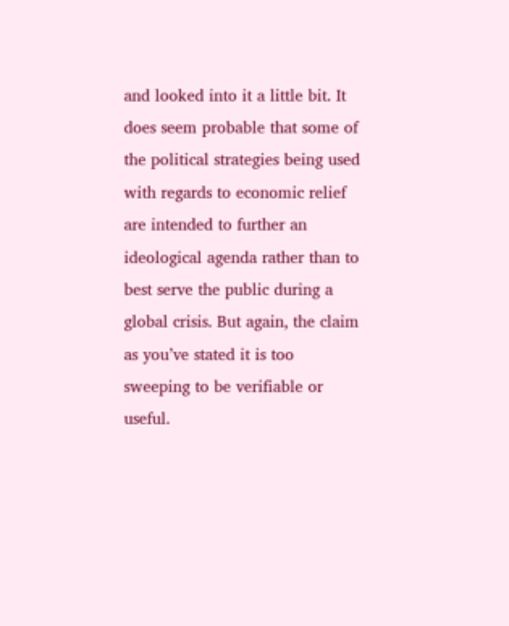and looked into it a little bit. It does seem probable that some of the political strategies being used with regards to economic relief are intended to further an ideological agenda rather than to best serve the public during a global crisis. But again, the claim as you’ve stated it is too sweeping to be verifiable or useful.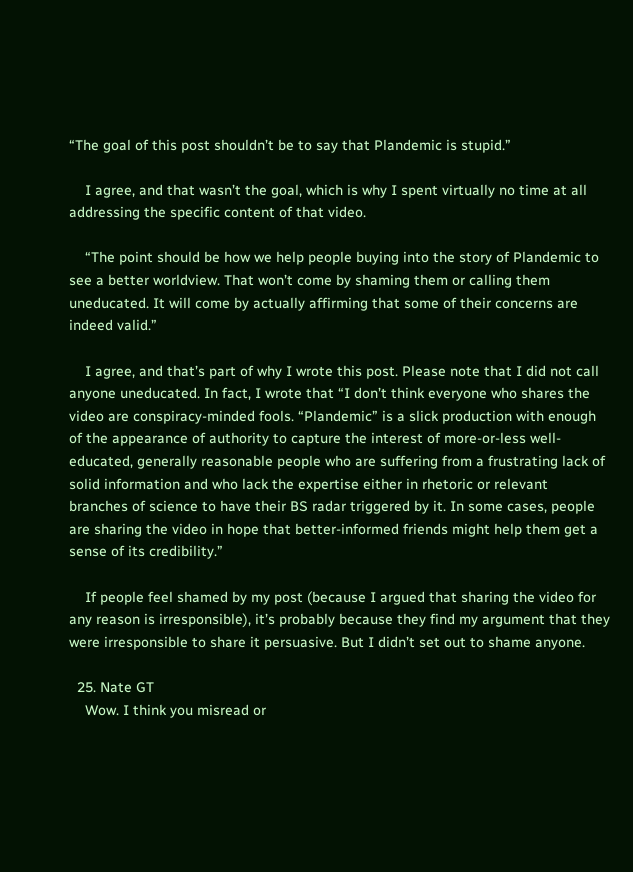“The goal of this post shouldn’t be to say that Plandemic is stupid.”

    I agree, and that wasn’t the goal, which is why I spent virtually no time at all addressing the specific content of that video.

    “The point should be how we help people buying into the story of Plandemic to see a better worldview. That won’t come by shaming them or calling them uneducated. It will come by actually affirming that some of their concerns are indeed valid.”

    I agree, and that’s part of why I wrote this post. Please note that I did not call anyone uneducated. In fact, I wrote that “I don’t think everyone who shares the video are conspiracy-minded fools. “Plandemic” is a slick production with enough of the appearance of authority to capture the interest of more-or-less well-educated, generally reasonable people who are suffering from a frustrating lack of solid information and who lack the expertise either in rhetoric or relevant branches of science to have their BS radar triggered by it. In some cases, people are sharing the video in hope that better-informed friends might help them get a sense of its credibility.”

    If people feel shamed by my post (because I argued that sharing the video for any reason is irresponsible), it’s probably because they find my argument that they were irresponsible to share it persuasive. But I didn’t set out to shame anyone.

  25. Nate GT
    Wow. I think you misread or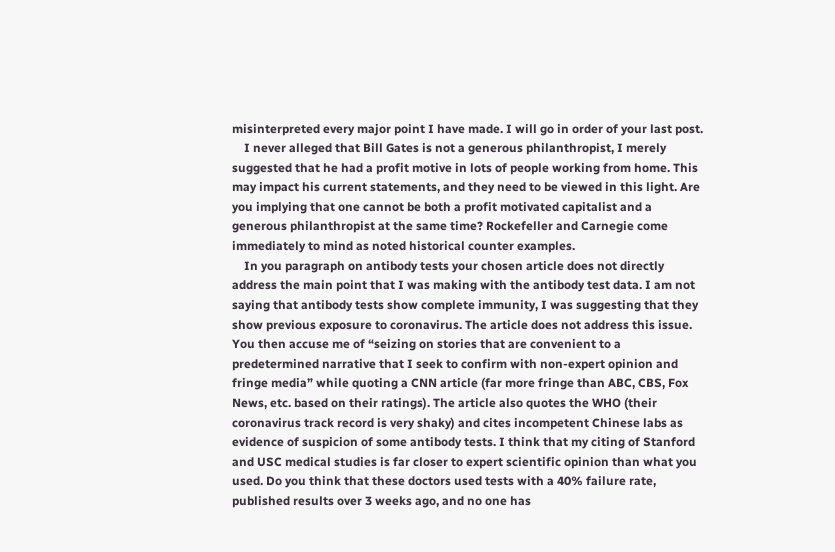misinterpreted every major point I have made. I will go in order of your last post.
    I never alleged that Bill Gates is not a generous philanthropist, I merely suggested that he had a profit motive in lots of people working from home. This may impact his current statements, and they need to be viewed in this light. Are you implying that one cannot be both a profit motivated capitalist and a generous philanthropist at the same time? Rockefeller and Carnegie come immediately to mind as noted historical counter examples.
    In you paragraph on antibody tests your chosen article does not directly address the main point that I was making with the antibody test data. I am not saying that antibody tests show complete immunity, I was suggesting that they show previous exposure to coronavirus. The article does not address this issue. You then accuse me of “seizing on stories that are convenient to a predetermined narrative that I seek to confirm with non-expert opinion and fringe media” while quoting a CNN article (far more fringe than ABC, CBS, Fox News, etc. based on their ratings). The article also quotes the WHO (their coronavirus track record is very shaky) and cites incompetent Chinese labs as evidence of suspicion of some antibody tests. I think that my citing of Stanford and USC medical studies is far closer to expert scientific opinion than what you used. Do you think that these doctors used tests with a 40% failure rate, published results over 3 weeks ago, and no one has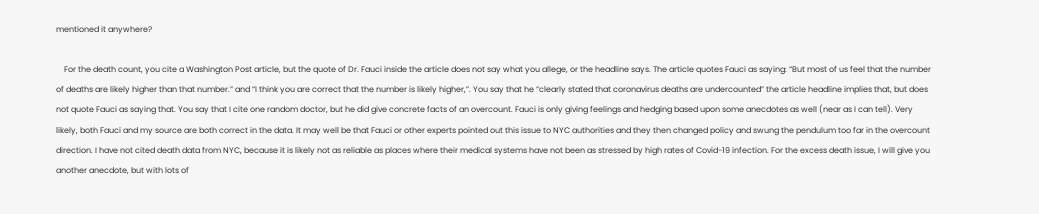mentioned it anywhere?

    For the death count, you cite a Washington Post article, but the quote of Dr. Fauci inside the article does not say what you allege, or the headline says. The article quotes Fauci as saying: “But most of us feel that the number of deaths are likely higher than that number.” and “I think you are correct that the number is likely higher,”. You say that he “clearly stated that coronavirus deaths are undercounted” the article headline implies that, but does not quote Fauci as saying that. You say that I cite one random doctor, but he did give concrete facts of an overcount. Fauci is only giving feelings and hedging based upon some anecdotes as well (near as I can tell). Very likely, both Fauci and my source are both correct in the data. It may well be that Fauci or other experts pointed out this issue to NYC authorities and they then changed policy and swung the pendulum too far in the overcount direction. I have not cited death data from NYC, because it is likely not as reliable as places where their medical systems have not been as stressed by high rates of Covid-19 infection. For the excess death issue, I will give you another anecdote, but with lots of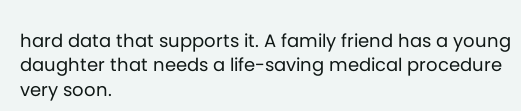hard data that supports it. A family friend has a young daughter that needs a life-saving medical procedure very soon.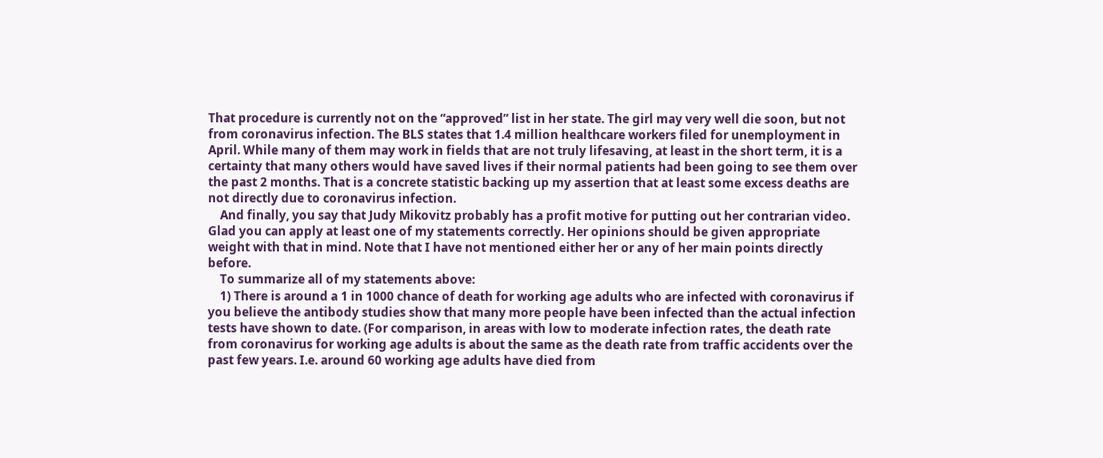That procedure is currently not on the “approved” list in her state. The girl may very well die soon, but not from coronavirus infection. The BLS states that 1.4 million healthcare workers filed for unemployment in April. While many of them may work in fields that are not truly lifesaving, at least in the short term, it is a certainty that many others would have saved lives if their normal patients had been going to see them over the past 2 months. That is a concrete statistic backing up my assertion that at least some excess deaths are not directly due to coronavirus infection.
    And finally, you say that Judy Mikovitz probably has a profit motive for putting out her contrarian video. Glad you can apply at least one of my statements correctly. Her opinions should be given appropriate weight with that in mind. Note that I have not mentioned either her or any of her main points directly before.
    To summarize all of my statements above:
    1) There is around a 1 in 1000 chance of death for working age adults who are infected with coronavirus if you believe the antibody studies show that many more people have been infected than the actual infection tests have shown to date. (For comparison, in areas with low to moderate infection rates, the death rate from coronavirus for working age adults is about the same as the death rate from traffic accidents over the past few years. I.e. around 60 working age adults have died from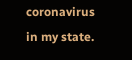coronavirus in my state.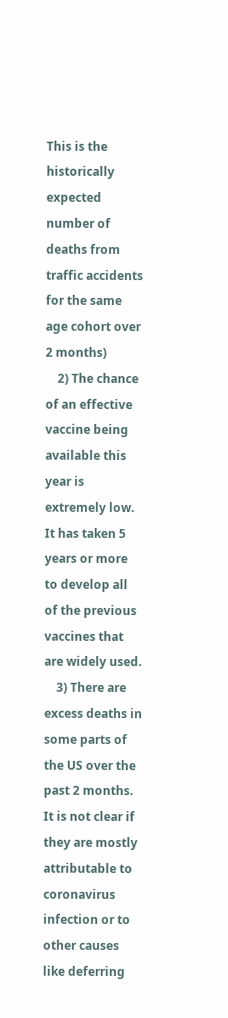This is the historically expected number of deaths from traffic accidents for the same age cohort over 2 months)
    2) The chance of an effective vaccine being available this year is extremely low. It has taken 5 years or more to develop all of the previous vaccines that are widely used.
    3) There are excess deaths in some parts of the US over the past 2 months. It is not clear if they are mostly attributable to coronavirus infection or to other causes like deferring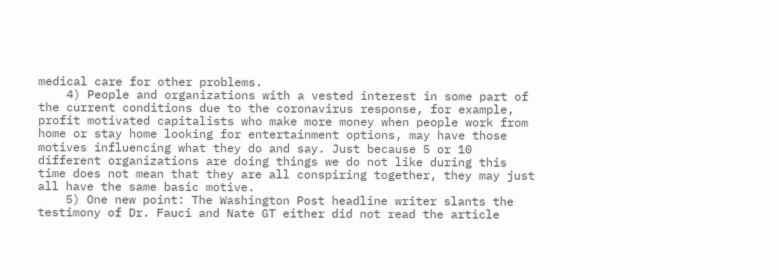medical care for other problems.
    4) People and organizations with a vested interest in some part of the current conditions due to the coronavirus response, for example, profit motivated capitalists who make more money when people work from home or stay home looking for entertainment options, may have those motives influencing what they do and say. Just because 5 or 10 different organizations are doing things we do not like during this time does not mean that they are all conspiring together, they may just all have the same basic motive.
    5) One new point: The Washington Post headline writer slants the testimony of Dr. Fauci and Nate GT either did not read the article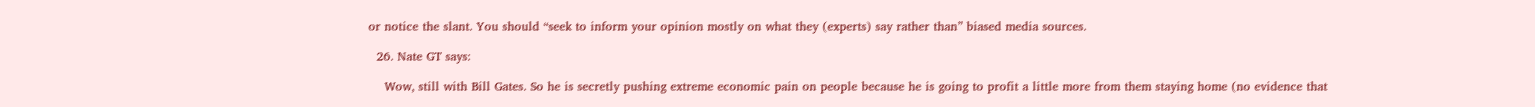or notice the slant. You should “seek to inform your opinion mostly on what they (experts) say rather than” biased media sources.

  26. Nate GT says:

    Wow, still with Bill Gates. So he is secretly pushing extreme economic pain on people because he is going to profit a little more from them staying home (no evidence that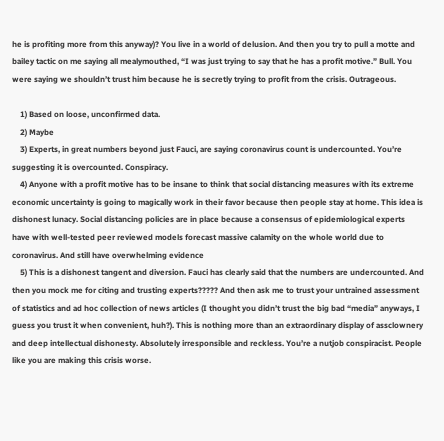he is profiting more from this anyway)? You live in a world of delusion. And then you try to pull a motte and bailey tactic on me saying all mealymouthed, “I was just trying to say that he has a profit motive.” Bull. You were saying we shouldn’t trust him because he is secretly trying to profit from the crisis. Outrageous.

    1) Based on loose, unconfirmed data.
    2) Maybe
    3) Experts, in great numbers beyond just Fauci, are saying coronavirus count is undercounted. You’re suggesting it is overcounted. Conspiracy.
    4) Anyone with a profit motive has to be insane to think that social distancing measures with its extreme economic uncertainty is going to magically work in their favor because then people stay at home. This idea is dishonest lunacy. Social distancing policies are in place because a consensus of epidemiological experts have with well-tested peer reviewed models forecast massive calamity on the whole world due to coronavirus. And still have overwhelming evidence
    5) This is a dishonest tangent and diversion. Fauci has clearly said that the numbers are undercounted. And then you mock me for citing and trusting experts????? And then ask me to trust your untrained assessment of statistics and ad hoc collection of news articles (I thought you didn’t trust the big bad “media” anyways, I guess you trust it when convenient, huh?). This is nothing more than an extraordinary display of assclownery and deep intellectual dishonesty. Absolutely irresponsible and reckless. You’re a nutjob conspiracist. People like you are making this crisis worse.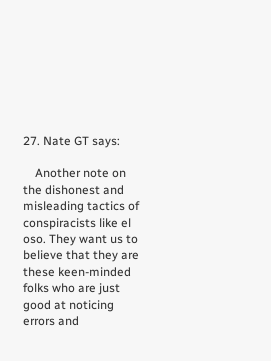27. Nate GT says:

    Another note on the dishonest and misleading tactics of conspiracists like el oso. They want us to believe that they are these keen-minded folks who are just good at noticing errors and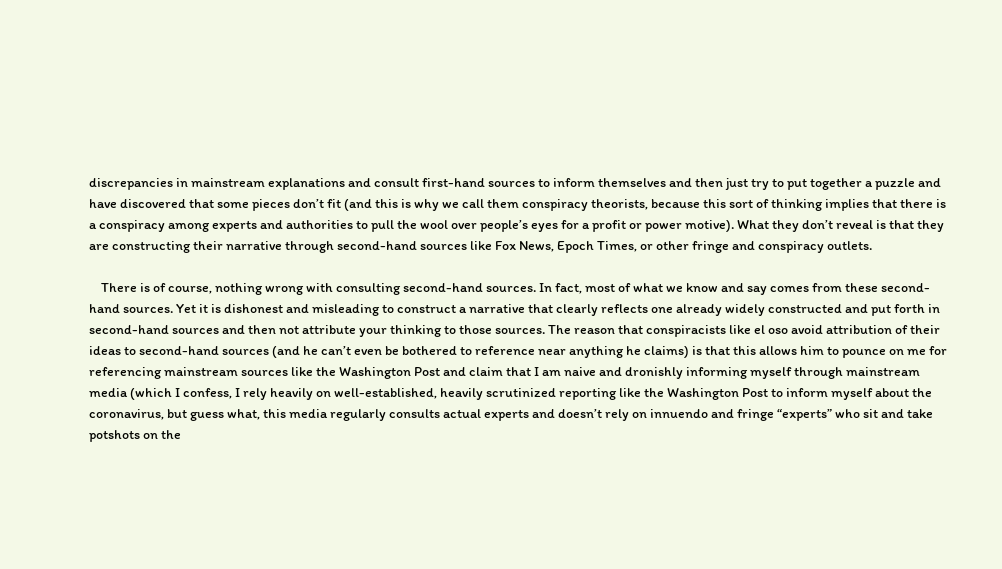discrepancies in mainstream explanations and consult first-hand sources to inform themselves and then just try to put together a puzzle and have discovered that some pieces don’t fit (and this is why we call them conspiracy theorists, because this sort of thinking implies that there is a conspiracy among experts and authorities to pull the wool over people’s eyes for a profit or power motive). What they don’t reveal is that they are constructing their narrative through second-hand sources like Fox News, Epoch Times, or other fringe and conspiracy outlets.

    There is of course, nothing wrong with consulting second-hand sources. In fact, most of what we know and say comes from these second-hand sources. Yet it is dishonest and misleading to construct a narrative that clearly reflects one already widely constructed and put forth in second-hand sources and then not attribute your thinking to those sources. The reason that conspiracists like el oso avoid attribution of their ideas to second-hand sources (and he can’t even be bothered to reference near anything he claims) is that this allows him to pounce on me for referencing mainstream sources like the Washington Post and claim that I am naive and dronishly informing myself through mainstream media (which I confess, I rely heavily on well-established, heavily scrutinized reporting like the Washington Post to inform myself about the coronavirus, but guess what, this media regularly consults actual experts and doesn’t rely on innuendo and fringe “experts” who sit and take potshots on the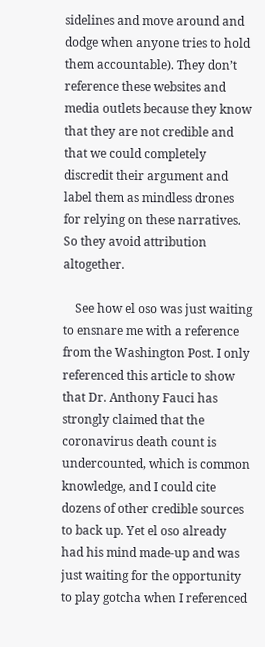sidelines and move around and dodge when anyone tries to hold them accountable). They don’t reference these websites and media outlets because they know that they are not credible and that we could completely discredit their argument and label them as mindless drones for relying on these narratives. So they avoid attribution altogether.

    See how el oso was just waiting to ensnare me with a reference from the Washington Post. I only referenced this article to show that Dr. Anthony Fauci has strongly claimed that the coronavirus death count is undercounted, which is common knowledge, and I could cite dozens of other credible sources to back up. Yet el oso already had his mind made-up and was just waiting for the opportunity to play gotcha when I referenced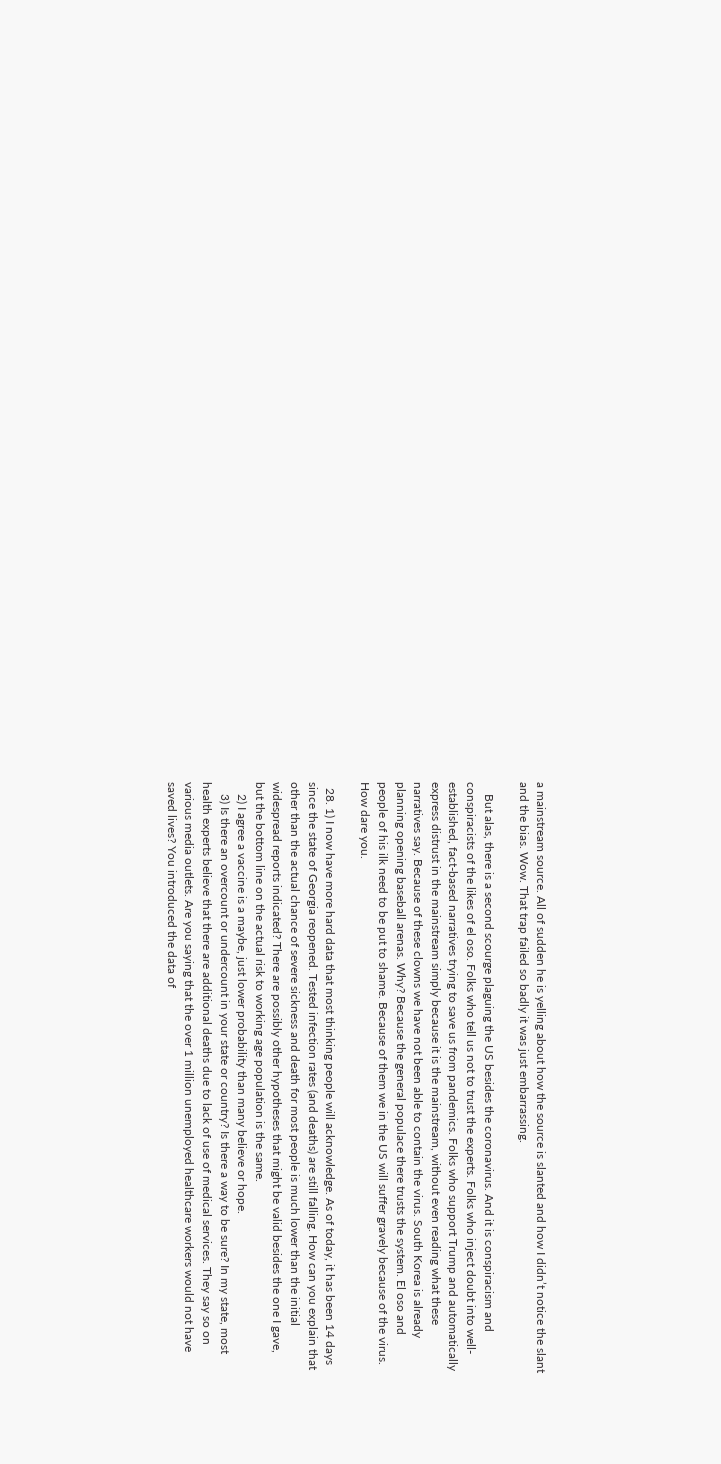a mainstream source. All of sudden he is yelling about how the source is slanted and how I didn’t notice the slant and the bias. Wow. That trap failed so badly it was just embarrassing.

    But alas, there is a second scourge plaguing the US besides the coronavirus. And it is conspiracism and conspiracists of the likes of el oso. Folks who tell us not to trust the experts. Folks who inject doubt into well-established, fact-based narratives trying to save us from pandemics. Folks who support Trump and automatically express distrust in the mainstream simply because it is the mainstream, without even reading what these narratives say. Because of these clowns we have not been able to contain the virus. South Korea is already planning opening baseball arenas. Why? Because the general populace there trusts the system. El oso and people of his ilk need to be put to shame. Because of them we in the US will suffer gravely because of the virus. How dare you.

  28. 1) I now have more hard data that most thinking people will acknowledge. As of today, it has been 14 days since the state of Georgia reopened. Tested infection rates (and deaths) are still falling. How can you explain that other than the actual chance of severe sickness and death for most people is much lower than the initial widespread reports indicated? There are possibly other hypotheses that might be valid besides the one I gave, but the bottom line on the actual risk to working age population is the same.
    2) I agree a vaccine is a maybe, just lower probability than many believe or hope.
    3) Is there an overcount or undercount in your state or country? Is there a way to be sure? In my state, most health experts believe that there are additional deaths due to lack of use of medical services. They say so on various media outlets. Are you saying that the over 1 million unemployed healthcare workers would not have saved lives? You introduced the data of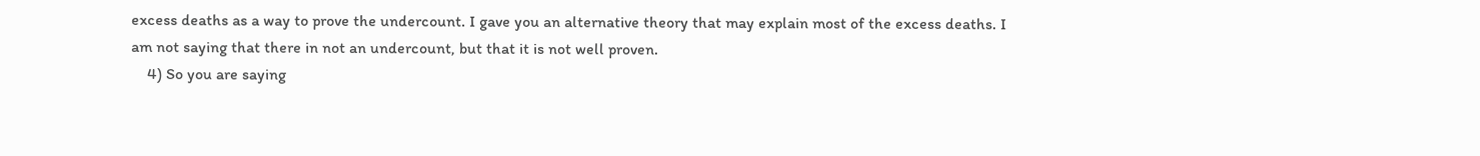excess deaths as a way to prove the undercount. I gave you an alternative theory that may explain most of the excess deaths. I am not saying that there in not an undercount, but that it is not well proven.
    4) So you are saying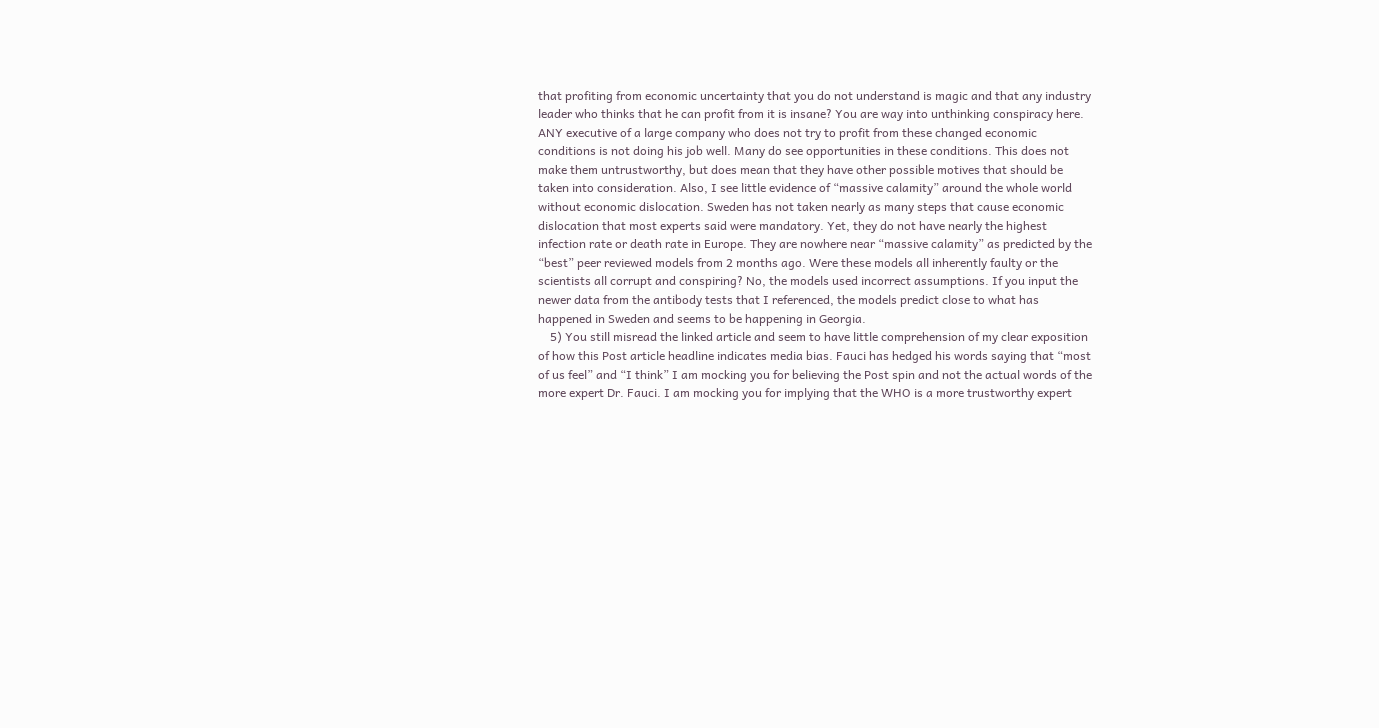that profiting from economic uncertainty that you do not understand is magic and that any industry leader who thinks that he can profit from it is insane? You are way into unthinking conspiracy here. ANY executive of a large company who does not try to profit from these changed economic conditions is not doing his job well. Many do see opportunities in these conditions. This does not make them untrustworthy, but does mean that they have other possible motives that should be taken into consideration. Also, I see little evidence of “massive calamity” around the whole world without economic dislocation. Sweden has not taken nearly as many steps that cause economic dislocation that most experts said were mandatory. Yet, they do not have nearly the highest infection rate or death rate in Europe. They are nowhere near “massive calamity” as predicted by the “best” peer reviewed models from 2 months ago. Were these models all inherently faulty or the scientists all corrupt and conspiring? No, the models used incorrect assumptions. If you input the newer data from the antibody tests that I referenced, the models predict close to what has happened in Sweden and seems to be happening in Georgia.
    5) You still misread the linked article and seem to have little comprehension of my clear exposition of how this Post article headline indicates media bias. Fauci has hedged his words saying that “most of us feel” and “I think” I am mocking you for believing the Post spin and not the actual words of the more expert Dr. Fauci. I am mocking you for implying that the WHO is a more trustworthy expert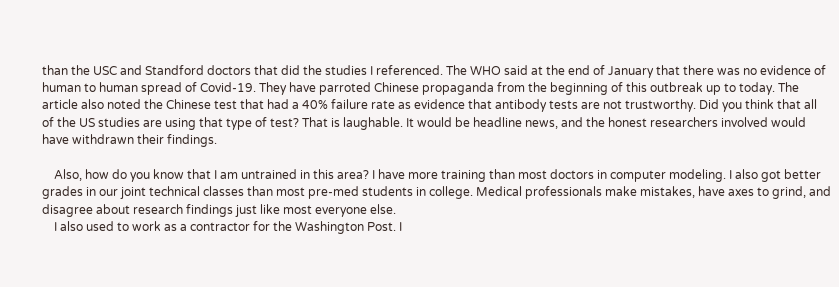than the USC and Standford doctors that did the studies I referenced. The WHO said at the end of January that there was no evidence of human to human spread of Covid-19. They have parroted Chinese propaganda from the beginning of this outbreak up to today. The article also noted the Chinese test that had a 40% failure rate as evidence that antibody tests are not trustworthy. Did you think that all of the US studies are using that type of test? That is laughable. It would be headline news, and the honest researchers involved would have withdrawn their findings.

    Also, how do you know that I am untrained in this area? I have more training than most doctors in computer modeling. I also got better grades in our joint technical classes than most pre-med students in college. Medical professionals make mistakes, have axes to grind, and disagree about research findings just like most everyone else.
    I also used to work as a contractor for the Washington Post. I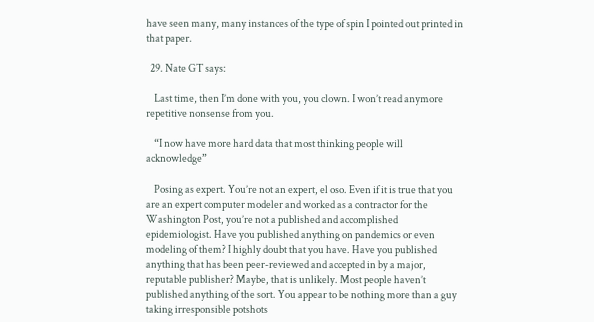have seen many, many instances of the type of spin I pointed out printed in that paper.

  29. Nate GT says:

    Last time, then I’m done with you, you clown. I won’t read anymore repetitive nonsense from you.

    “I now have more hard data that most thinking people will acknowledge”

    Posing as expert. You’re not an expert, el oso. Even if it is true that you are an expert computer modeler and worked as a contractor for the Washington Post, you’re not a published and accomplished epidemiologist. Have you published anything on pandemics or even modeling of them? I highly doubt that you have. Have you published anything that has been peer-reviewed and accepted in by a major, reputable publisher? Maybe, that is unlikely. Most people haven’t published anything of the sort. You appear to be nothing more than a guy taking irresponsible potshots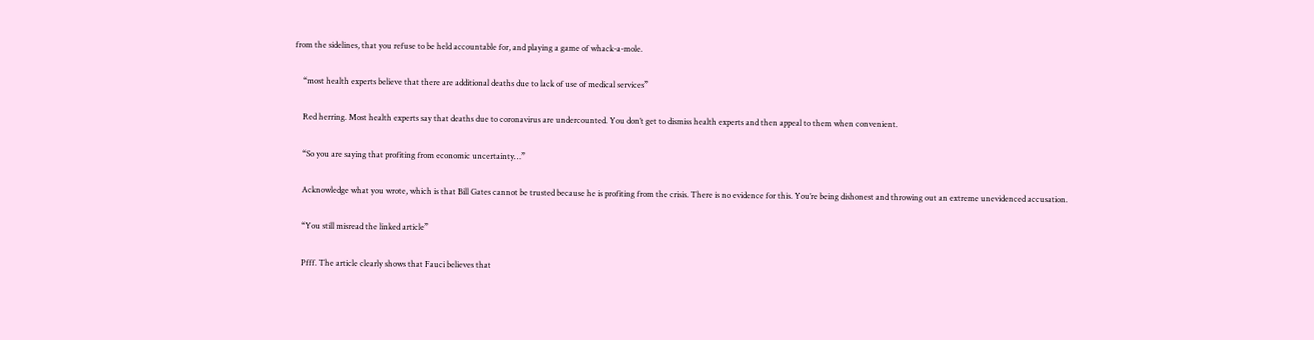from the sidelines, that you refuse to be held accountable for, and playing a game of whack-a-mole.

    “most health experts believe that there are additional deaths due to lack of use of medical services”

    Red herring. Most health experts say that deaths due to coronavirus are undercounted. You don’t get to dismiss health experts and then appeal to them when convenient.

    “So you are saying that profiting from economic uncertainty…”

    Acknowledge what you wrote, which is that Bill Gates cannot be trusted because he is profiting from the crisis. There is no evidence for this. You’re being dishonest and throwing out an extreme unevidenced accusation.

    “You still misread the linked article”

    Pfff. The article clearly shows that Fauci believes that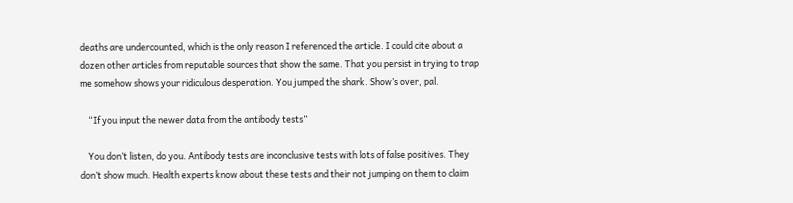deaths are undercounted, which is the only reason I referenced the article. I could cite about a dozen other articles from reputable sources that show the same. That you persist in trying to trap me somehow shows your ridiculous desperation. You jumped the shark. Show’s over, pal.

    “If you input the newer data from the antibody tests”

    You don’t listen, do you. Antibody tests are inconclusive tests with lots of false positives. They don’t show much. Health experts know about these tests and their not jumping on them to claim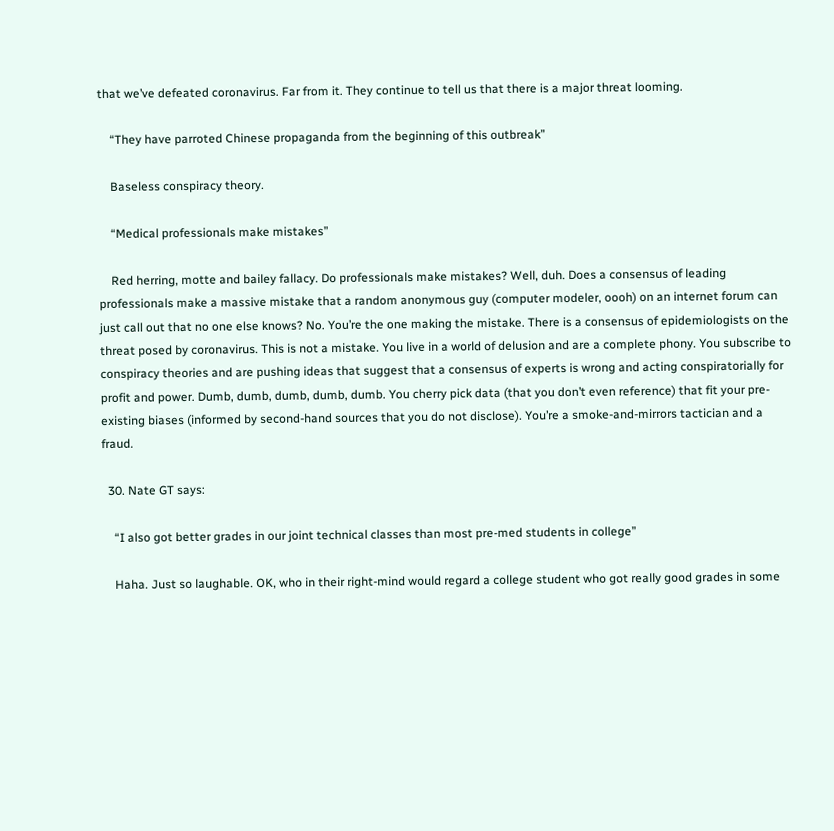that we’ve defeated coronavirus. Far from it. They continue to tell us that there is a major threat looming.

    “They have parroted Chinese propaganda from the beginning of this outbreak”

    Baseless conspiracy theory.

    “Medical professionals make mistakes”

    Red herring, motte and bailey fallacy. Do professionals make mistakes? Well, duh. Does a consensus of leading professionals make a massive mistake that a random anonymous guy (computer modeler, oooh) on an internet forum can just call out that no one else knows? No. You’re the one making the mistake. There is a consensus of epidemiologists on the threat posed by coronavirus. This is not a mistake. You live in a world of delusion and are a complete phony. You subscribe to conspiracy theories and are pushing ideas that suggest that a consensus of experts is wrong and acting conspiratorially for profit and power. Dumb, dumb, dumb, dumb, dumb. You cherry pick data (that you don’t even reference) that fit your pre-existing biases (informed by second-hand sources that you do not disclose). You’re a smoke-and-mirrors tactician and a fraud.

  30. Nate GT says:

    “I also got better grades in our joint technical classes than most pre-med students in college”

    Haha. Just so laughable. OK, who in their right-mind would regard a college student who got really good grades in some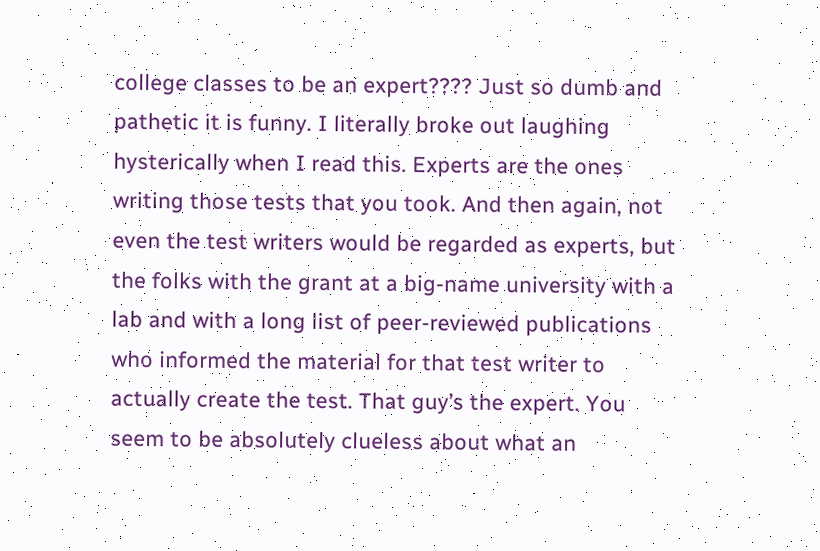college classes to be an expert???? Just so dumb and pathetic it is funny. I literally broke out laughing hysterically when I read this. Experts are the ones writing those tests that you took. And then again, not even the test writers would be regarded as experts, but the folks with the grant at a big-name university with a lab and with a long list of peer-reviewed publications who informed the material for that test writer to actually create the test. That guy’s the expert. You seem to be absolutely clueless about what an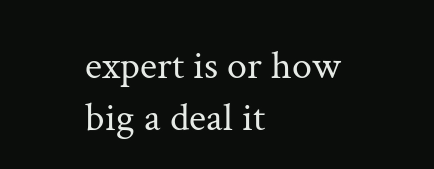expert is or how big a deal it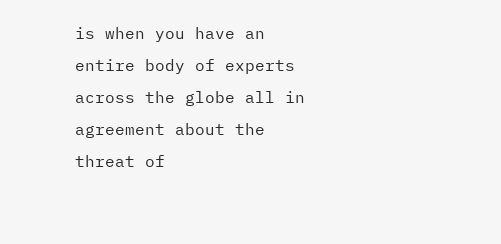is when you have an entire body of experts across the globe all in agreement about the threat of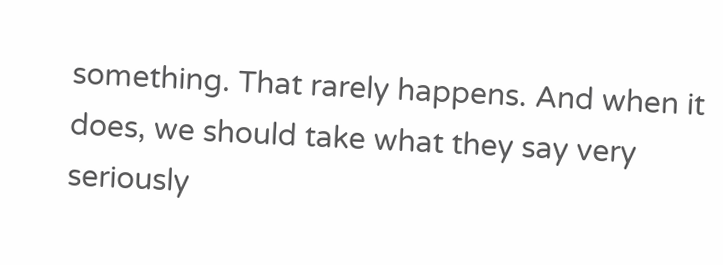something. That rarely happens. And when it does, we should take what they say very seriously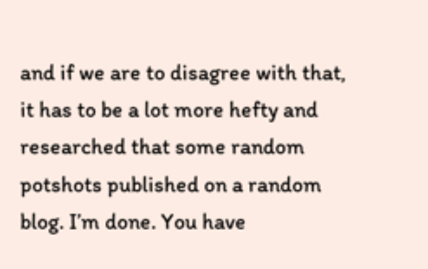and if we are to disagree with that, it has to be a lot more hefty and researched that some random potshots published on a random blog. I’m done. You have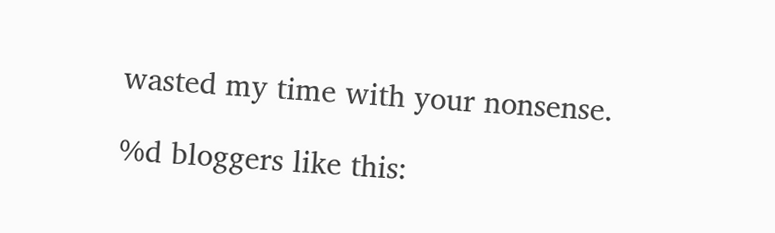wasted my time with your nonsense.

%d bloggers like this: